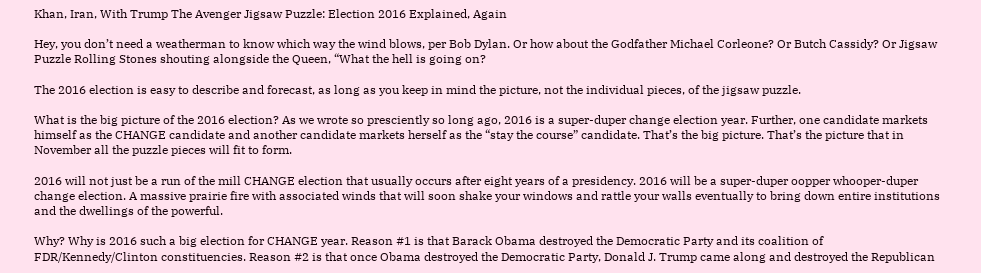Khan, Iran, With Trump The Avenger Jigsaw Puzzle: Election 2016 Explained, Again

Hey, you don’t need a weatherman to know which way the wind blows, per Bob Dylan. Or how about the Godfather Michael Corleone? Or Butch Cassidy? Or Jigsaw Puzzle Rolling Stones shouting alongside the Queen, “What the hell is going on?

The 2016 election is easy to describe and forecast, as long as you keep in mind the picture, not the individual pieces, of the jigsaw puzzle.

What is the big picture of the 2016 election? As we wrote so presciently so long ago, 2016 is a super-duper change election year. Further, one candidate markets himself as the CHANGE candidate and another candidate markets herself as the “stay the course” candidate. That’s the big picture. That’s the picture that in November all the puzzle pieces will fit to form.

2016 will not just be a run of the mill CHANGE election that usually occurs after eight years of a presidency. 2016 will be a super-duper oopper whooper-duper change election. A massive prairie fire with associated winds that will soon shake your windows and rattle your walls eventually to bring down entire institutions and the dwellings of the powerful.

Why? Why is 2016 such a big election for CHANGE year. Reason #1 is that Barack Obama destroyed the Democratic Party and its coalition of FDR/Kennedy/Clinton constituencies. Reason #2 is that once Obama destroyed the Democratic Party, Donald J. Trump came along and destroyed the Republican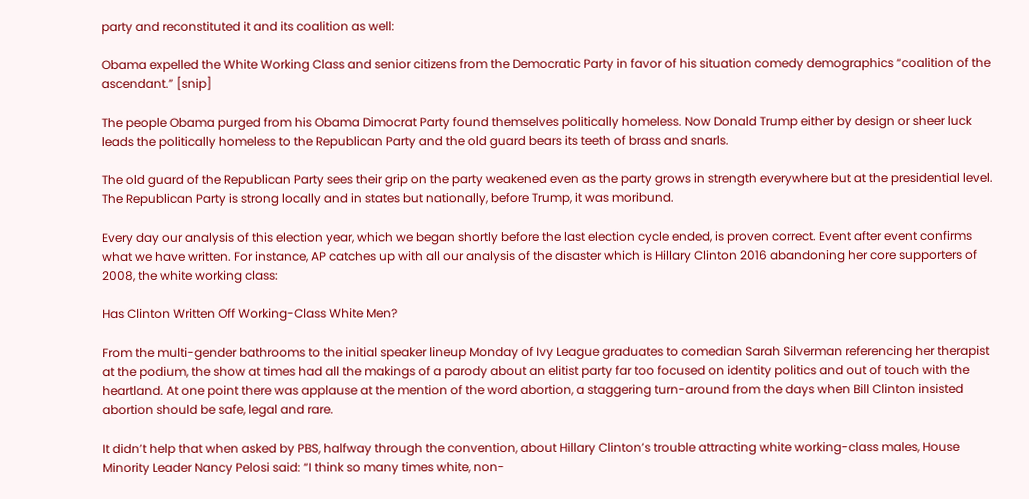party and reconstituted it and its coalition as well:

Obama expelled the White Working Class and senior citizens from the Democratic Party in favor of his situation comedy demographics “coalition of the ascendant.” [snip]

The people Obama purged from his Obama Dimocrat Party found themselves politically homeless. Now Donald Trump either by design or sheer luck leads the politically homeless to the Republican Party and the old guard bears its teeth of brass and snarls.

The old guard of the Republican Party sees their grip on the party weakened even as the party grows in strength everywhere but at the presidential level. The Republican Party is strong locally and in states but nationally, before Trump, it was moribund.

Every day our analysis of this election year, which we began shortly before the last election cycle ended, is proven correct. Event after event confirms what we have written. For instance, AP catches up with all our analysis of the disaster which is Hillary Clinton 2016 abandoning her core supporters of 2008, the white working class:

Has Clinton Written Off Working-Class White Men?

From the multi-gender bathrooms to the initial speaker lineup Monday of Ivy League graduates to comedian Sarah Silverman referencing her therapist at the podium, the show at times had all the makings of a parody about an elitist party far too focused on identity politics and out of touch with the heartland. At one point there was applause at the mention of the word abortion, a staggering turn-around from the days when Bill Clinton insisted abortion should be safe, legal and rare.

It didn’t help that when asked by PBS, halfway through the convention, about Hillary Clinton’s trouble attracting white working-class males, House Minority Leader Nancy Pelosi said: “I think so many times white, non-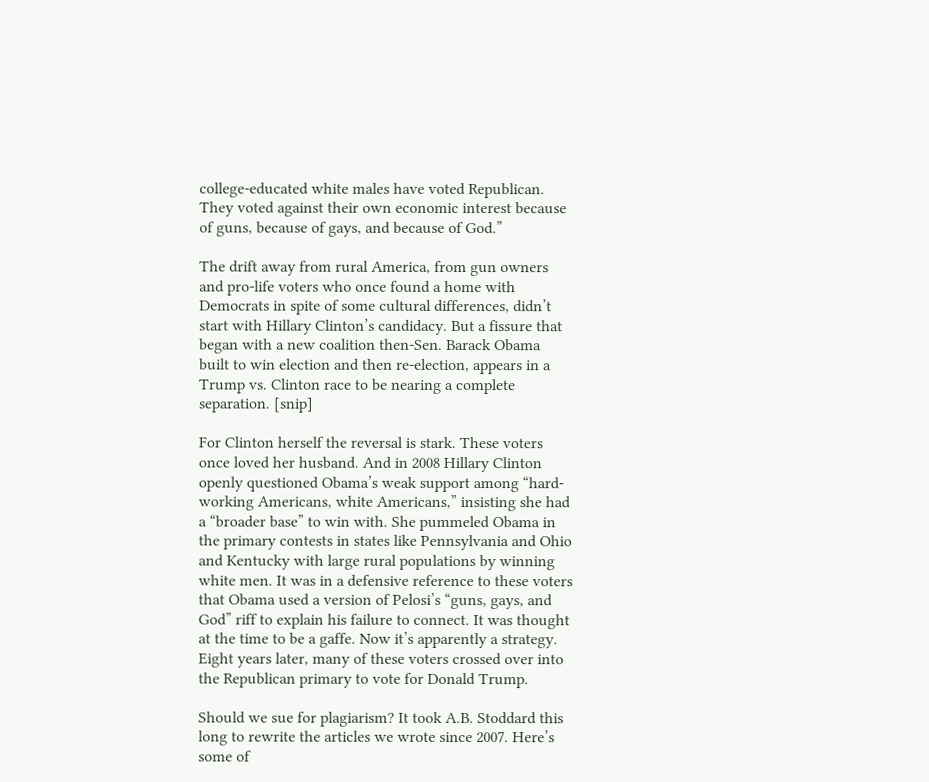college-educated white males have voted Republican. They voted against their own economic interest because of guns, because of gays, and because of God.”

The drift away from rural America, from gun owners and pro-life voters who once found a home with Democrats in spite of some cultural differences, didn’t start with Hillary Clinton’s candidacy. But a fissure that began with a new coalition then-Sen. Barack Obama built to win election and then re-election, appears in a Trump vs. Clinton race to be nearing a complete separation. [snip]

For Clinton herself the reversal is stark. These voters once loved her husband. And in 2008 Hillary Clinton openly questioned Obama’s weak support among “hard-working Americans, white Americans,” insisting she had a “broader base” to win with. She pummeled Obama in the primary contests in states like Pennsylvania and Ohio and Kentucky with large rural populations by winning white men. It was in a defensive reference to these voters that Obama used a version of Pelosi’s “guns, gays, and God” riff to explain his failure to connect. It was thought at the time to be a gaffe. Now it’s apparently a strategy. Eight years later, many of these voters crossed over into the Republican primary to vote for Donald Trump.

Should we sue for plagiarism? It took A.B. Stoddard this long to rewrite the articles we wrote since 2007. Here’s some of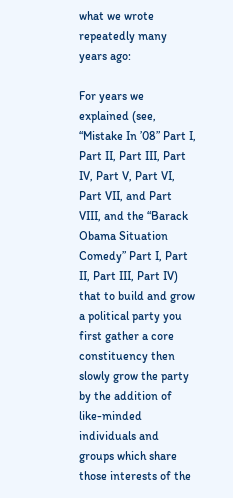what we wrote repeatedly many years ago:

For years we explained (see, “Mistake In ’08” Part I, Part II, Part III, Part IV, Part V, Part VI, Part VII, and Part VIII, and the “Barack Obama Situation Comedy” Part I, Part II, Part III, Part IV) that to build and grow a political party you first gather a core constituency then slowly grow the party by the addition of like-minded individuals and groups which share those interests of the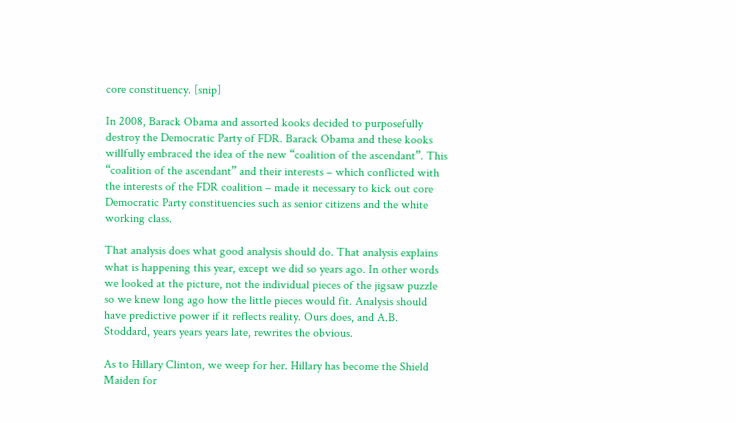core constituency. [snip]

In 2008, Barack Obama and assorted kooks decided to purposefully destroy the Democratic Party of FDR. Barack Obama and these kooks willfully embraced the idea of the new “coalition of the ascendant”. This “coalition of the ascendant” and their interests – which conflicted with the interests of the FDR coalition – made it necessary to kick out core Democratic Party constituencies such as senior citizens and the white working class.

That analysis does what good analysis should do. That analysis explains what is happening this year, except we did so years ago. In other words we looked at the picture, not the individual pieces of the jigsaw puzzle so we knew long ago how the little pieces would fit. Analysis should have predictive power if it reflects reality. Ours does, and A.B. Stoddard, years years years late, rewrites the obvious.

As to Hillary Clinton, we weep for her. Hillary has become the Shield Maiden for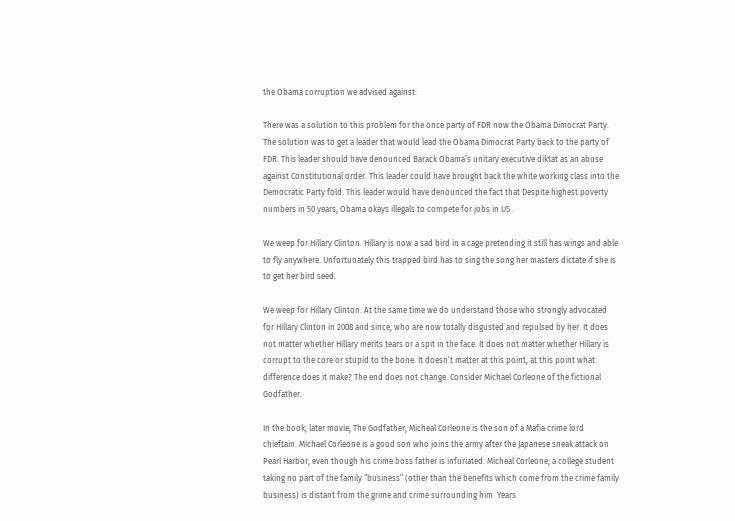the Obama corruption we advised against:

There was a solution to this problem for the once party of FDR now the Obama Dimocrat Party. The solution was to get a leader that would lead the Obama Dimocrat Party back to the party of FDR. This leader should have denounced Barack Obama’s unitary executive diktat as an abuse against Constitutional order. This leader could have brought back the white working class into the Democratic Party fold. This leader would have denounced the fact that Despite highest poverty numbers in 50 years, Obama okays illegals to compete for jobs in US .

We weep for Hillary Clinton. Hillary is now a sad bird in a cage pretending it still has wings and able to fly anywhere. Unfortunately this trapped bird has to sing the song her masters dictate if she is to get her bird seed.

We weep for Hillary Clinton. At the same time we do understand those who strongly advocated for Hillary Clinton in 2008 and since, who are now totally disgusted and repulsed by her. It does not matter whether Hillary merits tears or a spit in the face. It does not matter whether Hillary is corrupt to the core or stupid to the bone. It doesn’t matter at this point, at this point what difference does it make? The end does not change. Consider Michael Corleone of the fictional Godfather.

In the book, later movie, The Godfather, Micheal Corleone is the son of a Mafia crime lord chieftain. Michael Corleone is a good son who joins the army after the Japanese sneak attack on Pearl Harbor, even though his crime boss father is infuriated. Micheal Corleone, a college student taking no part of the family “business” (other than the benefits which come from the crime family business) is distant from the grime and crime surrounding him. Years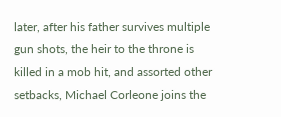later, after his father survives multiple gun shots, the heir to the throne is killed in a mob hit, and assorted other setbacks, Michael Corleone joins the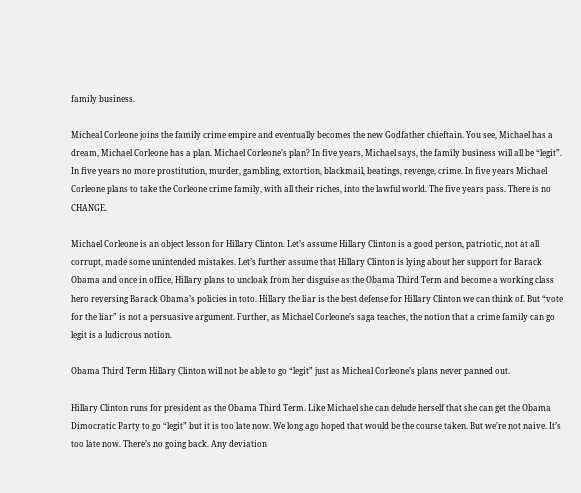family business.

Micheal Corleone joins the family crime empire and eventually becomes the new Godfather chieftain. You see, Michael has a dream, Michael Corleone has a plan. Michael Corleone’s plan? In five years, Michael says, the family business will all be “legit”. In five years no more prostitution, murder, gambling, extortion, blackmail, beatings, revenge, crime. In five years Michael Corleone plans to take the Corleone crime family, with all their riches, into the lawful world. The five years pass. There is no CHANGE.

Michael Corleone is an object lesson for Hillary Clinton. Let’s assume Hillary Clinton is a good person, patriotic, not at all corrupt, made some unintended mistakes. Let’s further assume that Hillary Clinton is lying about her support for Barack Obama and once in office, Hillary plans to uncloak from her disguise as the Obama Third Term and become a working class hero reversing Barack Obama’s policies in toto. Hillary the liar is the best defense for Hillary Clinton we can think of. But “vote for the liar” is not a persuasive argument. Further, as Michael Corleone’s saga teaches, the notion that a crime family can go legit is a ludicrous notion.

Obama Third Term Hillary Clinton will not be able to go “legit” just as Micheal Corleone’s plans never panned out.

Hillary Clinton runs for president as the Obama Third Term. Like Michael she can delude herself that she can get the Obama Dimocratic Party to go “legit” but it is too late now. We long ago hoped that would be the course taken. But we’re not naive. It’s too late now. There’s no going back. Any deviation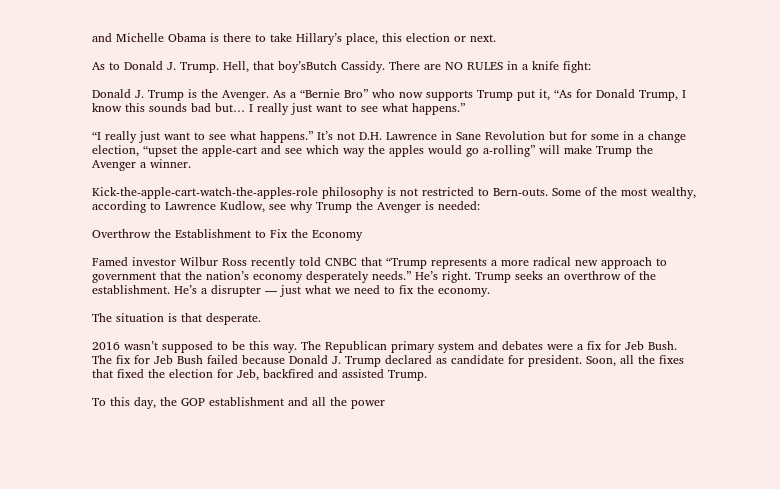and Michelle Obama is there to take Hillary’s place, this election or next.

As to Donald J. Trump. Hell, that boy’sButch Cassidy. There are NO RULES in a knife fight:

Donald J. Trump is the Avenger. As a “Bernie Bro” who now supports Trump put it, “As for Donald Trump, I know this sounds bad but… I really just want to see what happens.”

“I really just want to see what happens.” It’s not D.H. Lawrence in Sane Revolution but for some in a change election, “upset the apple-cart and see which way the apples would go a-rolling” will make Trump the Avenger a winner.

Kick-the-apple-cart-watch-the-apples-role philosophy is not restricted to Bern-outs. Some of the most wealthy, according to Lawrence Kudlow, see why Trump the Avenger is needed:

Overthrow the Establishment to Fix the Economy

Famed investor Wilbur Ross recently told CNBC that “Trump represents a more radical new approach to government that the nation’s economy desperately needs.” He’s right. Trump seeks an overthrow of the establishment. He’s a disrupter — just what we need to fix the economy.

The situation is that desperate.

2016 wasn’t supposed to be this way. The Republican primary system and debates were a fix for Jeb Bush. The fix for Jeb Bush failed because Donald J. Trump declared as candidate for president. Soon, all the fixes that fixed the election for Jeb, backfired and assisted Trump.

To this day, the GOP establishment and all the power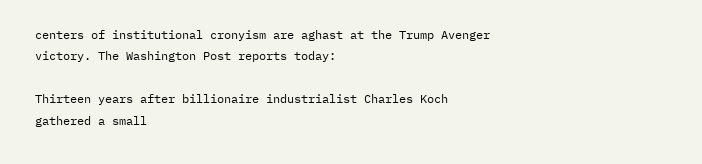centers of institutional cronyism are aghast at the Trump Avenger victory. The Washington Post reports today:

Thirteen years after billionaire industrialist Charles Koch gathered a small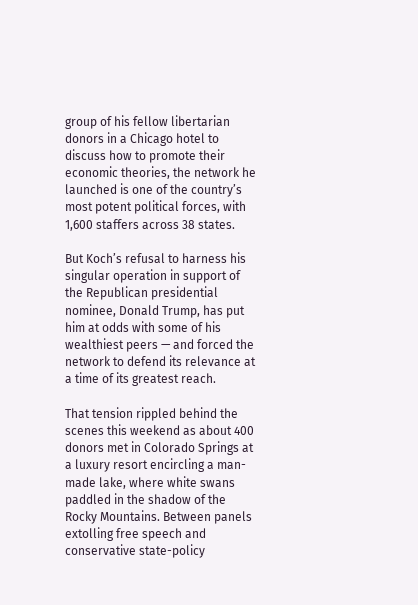group of his fellow libertarian donors in a Chicago hotel to discuss how to promote their economic theories, the network he launched is one of the country’s most potent political forces, with 1,600 staffers across 38 states.

But Koch’s refusal to harness his singular operation in support of the Republican presidential nominee, Donald Trump, has put him at odds with some of his wealthiest peers — and forced the network to defend its relevance at a time of its greatest reach.

That tension rippled behind the scenes this weekend as about 400 donors met in Colorado Springs at a luxury resort encircling a man-made lake, where white swans paddled in the shadow of the Rocky Mountains. Between panels extolling free speech and conservative state-policy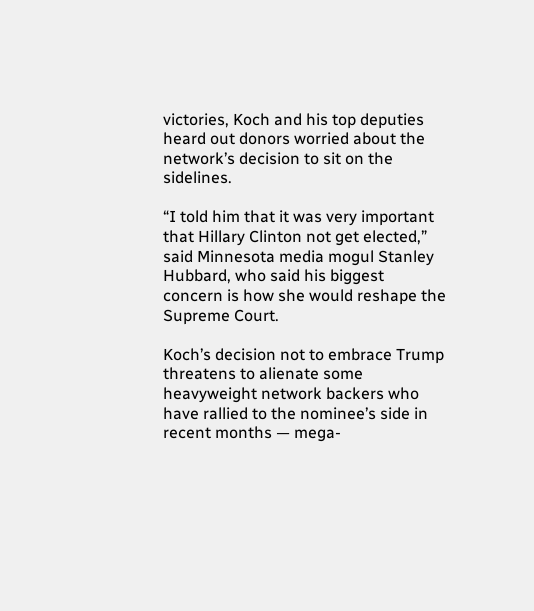victories, Koch and his top deputies heard out donors worried about the network’s decision to sit on the sidelines.

“I told him that it was very important that Hillary Clinton not get elected,” said Minnesota media mogul Stanley Hubbard, who said his biggest concern is how she would reshape the Supreme Court.

Koch’s decision not to embrace Trump threatens to alienate some heavyweight network backers who have rallied to the nominee’s side in recent months — mega-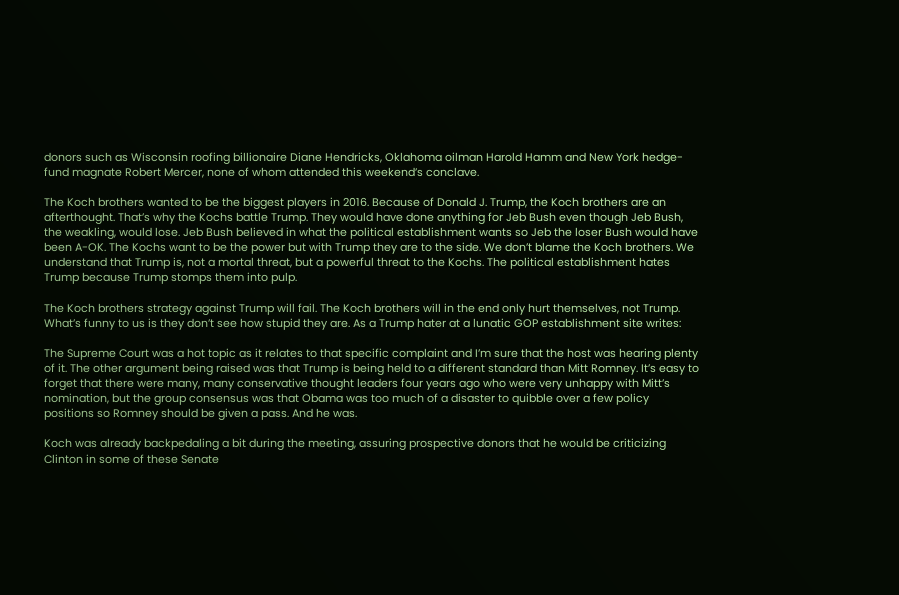donors such as Wisconsin roofing billionaire Diane Hendricks, Oklahoma oilman Harold Hamm and New York hedge-fund magnate Robert Mercer, none of whom attended this weekend’s conclave.

The Koch brothers wanted to be the biggest players in 2016. Because of Donald J. Trump, the Koch brothers are an afterthought. That’s why the Kochs battle Trump. They would have done anything for Jeb Bush even though Jeb Bush, the weakling, would lose. Jeb Bush believed in what the political establishment wants so Jeb the loser Bush would have been A-OK. The Kochs want to be the power but with Trump they are to the side. We don’t blame the Koch brothers. We understand that Trump is, not a mortal threat, but a powerful threat to the Kochs. The political establishment hates Trump because Trump stomps them into pulp.

The Koch brothers strategy against Trump will fail. The Koch brothers will in the end only hurt themselves, not Trump. What’s funny to us is they don’t see how stupid they are. As a Trump hater at a lunatic GOP establishment site writes:

The Supreme Court was a hot topic as it relates to that specific complaint and I’m sure that the host was hearing plenty of it. The other argument being raised was that Trump is being held to a different standard than Mitt Romney. It’s easy to forget that there were many, many conservative thought leaders four years ago who were very unhappy with Mitt’s nomination, but the group consensus was that Obama was too much of a disaster to quibble over a few policy positions so Romney should be given a pass. And he was.

Koch was already backpedaling a bit during the meeting, assuring prospective donors that he would be criticizing Clinton in some of these Senate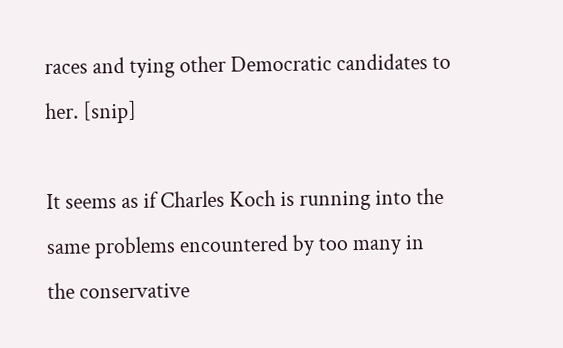races and tying other Democratic candidates to her. [snip]

It seems as if Charles Koch is running into the same problems encountered by too many in the conservative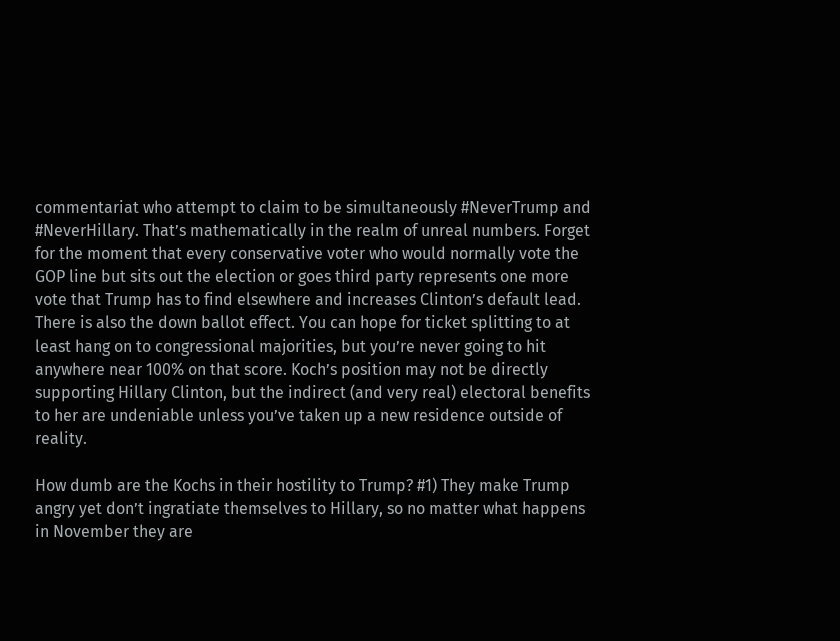commentariat who attempt to claim to be simultaneously #NeverTrump and #NeverHillary. That’s mathematically in the realm of unreal numbers. Forget for the moment that every conservative voter who would normally vote the GOP line but sits out the election or goes third party represents one more vote that Trump has to find elsewhere and increases Clinton’s default lead. There is also the down ballot effect. You can hope for ticket splitting to at least hang on to congressional majorities, but you’re never going to hit anywhere near 100% on that score. Koch’s position may not be directly supporting Hillary Clinton, but the indirect (and very real) electoral benefits to her are undeniable unless you’ve taken up a new residence outside of reality.

How dumb are the Kochs in their hostility to Trump? #1) They make Trump angry yet don’t ingratiate themselves to Hillary, so no matter what happens in November they are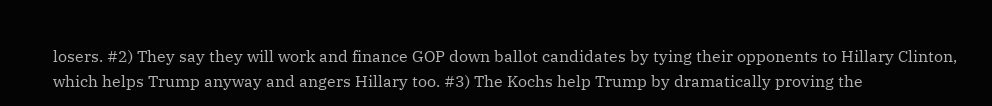losers. #2) They say they will work and finance GOP down ballot candidates by tying their opponents to Hillary Clinton, which helps Trump anyway and angers Hillary too. #3) The Kochs help Trump by dramatically proving the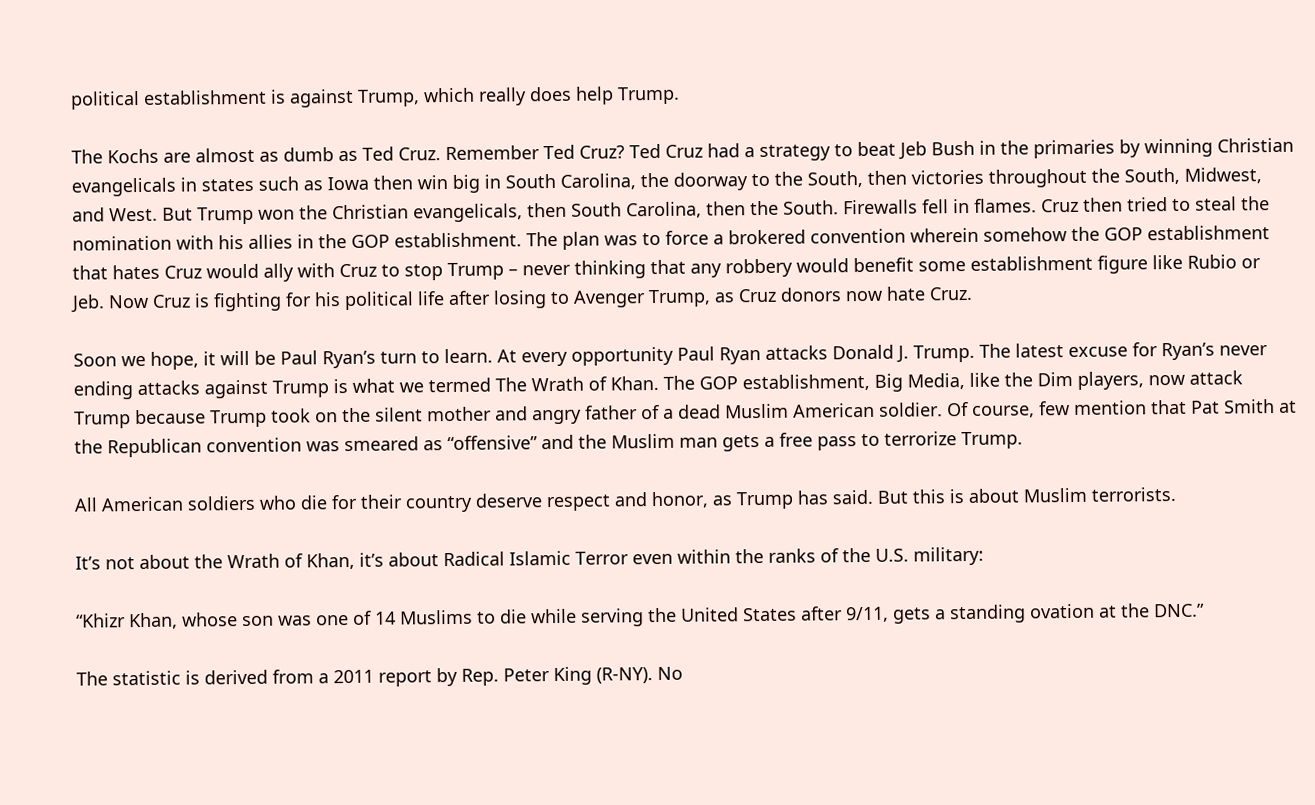political establishment is against Trump, which really does help Trump.

The Kochs are almost as dumb as Ted Cruz. Remember Ted Cruz? Ted Cruz had a strategy to beat Jeb Bush in the primaries by winning Christian evangelicals in states such as Iowa then win big in South Carolina, the doorway to the South, then victories throughout the South, Midwest, and West. But Trump won the Christian evangelicals, then South Carolina, then the South. Firewalls fell in flames. Cruz then tried to steal the nomination with his allies in the GOP establishment. The plan was to force a brokered convention wherein somehow the GOP establishment that hates Cruz would ally with Cruz to stop Trump – never thinking that any robbery would benefit some establishment figure like Rubio or Jeb. Now Cruz is fighting for his political life after losing to Avenger Trump, as Cruz donors now hate Cruz.

Soon we hope, it will be Paul Ryan’s turn to learn. At every opportunity Paul Ryan attacks Donald J. Trump. The latest excuse for Ryan’s never ending attacks against Trump is what we termed The Wrath of Khan. The GOP establishment, Big Media, like the Dim players, now attack Trump because Trump took on the silent mother and angry father of a dead Muslim American soldier. Of course, few mention that Pat Smith at the Republican convention was smeared as “offensive” and the Muslim man gets a free pass to terrorize Trump.

All American soldiers who die for their country deserve respect and honor, as Trump has said. But this is about Muslim terrorists.

It’s not about the Wrath of Khan, it’s about Radical Islamic Terror even within the ranks of the U.S. military:

“Khizr Khan, whose son was one of 14 Muslims to die while serving the United States after 9/11, gets a standing ovation at the DNC.”

The statistic is derived from a 2011 report by Rep. Peter King (R-NY). No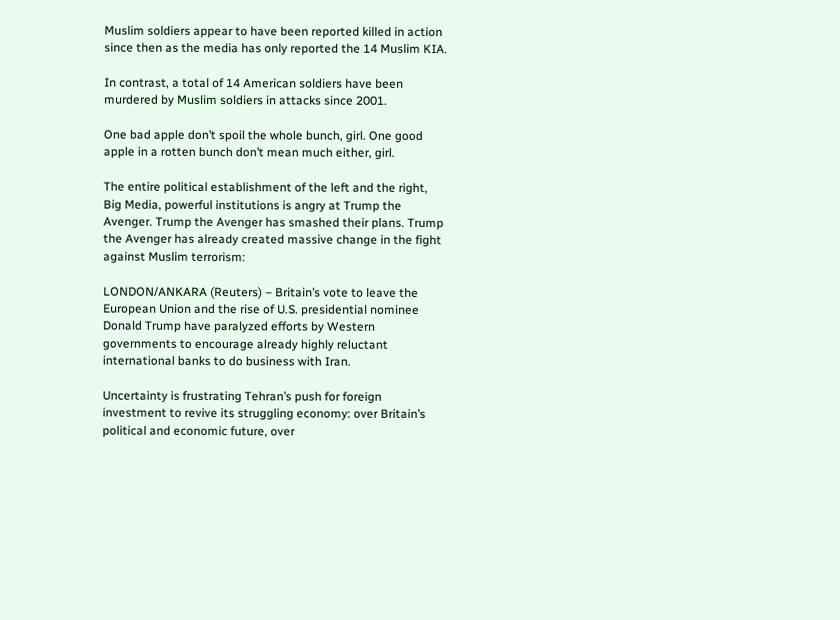Muslim soldiers appear to have been reported killed in action since then as the media has only reported the 14 Muslim KIA.

In contrast, a total of 14 American soldiers have been murdered by Muslim soldiers in attacks since 2001.

One bad apple don’t spoil the whole bunch, girl. One good apple in a rotten bunch don’t mean much either, girl.

The entire political establishment of the left and the right, Big Media, powerful institutions is angry at Trump the Avenger. Trump the Avenger has smashed their plans. Trump the Avenger has already created massive change in the fight against Muslim terrorism:

LONDON/ANKARA (Reuters) – Britain’s vote to leave the European Union and the rise of U.S. presidential nominee Donald Trump have paralyzed efforts by Western governments to encourage already highly reluctant international banks to do business with Iran.

Uncertainty is frustrating Tehran’s push for foreign investment to revive its struggling economy: over Britain’s political and economic future, over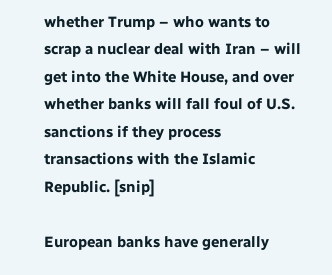whether Trump – who wants to scrap a nuclear deal with Iran – will get into the White House, and over whether banks will fall foul of U.S. sanctions if they process transactions with the Islamic Republic. [snip]

European banks have generally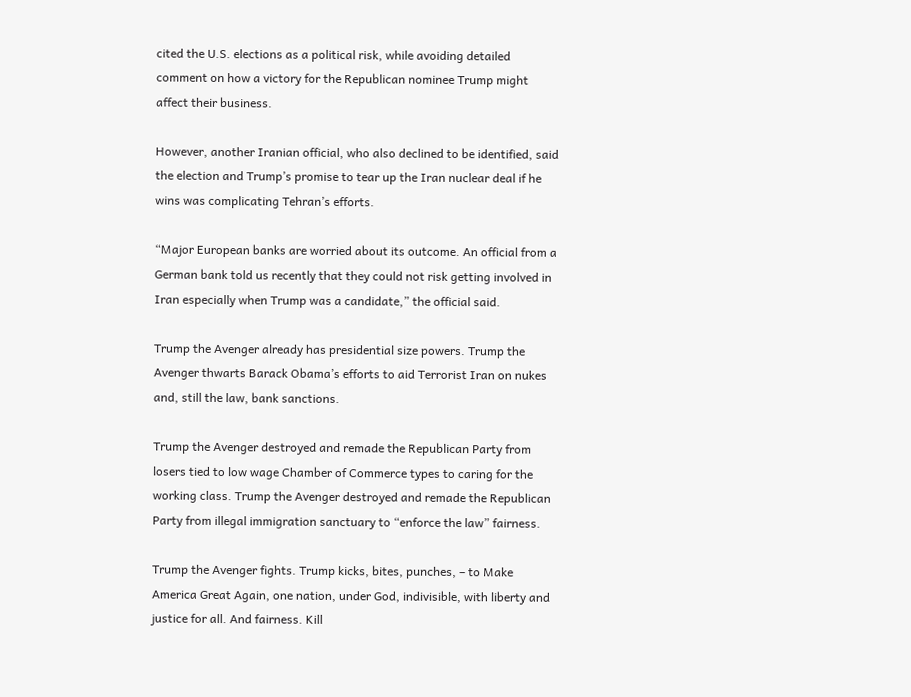cited the U.S. elections as a political risk, while avoiding detailed comment on how a victory for the Republican nominee Trump might affect their business.

However, another Iranian official, who also declined to be identified, said the election and Trump’s promise to tear up the Iran nuclear deal if he wins was complicating Tehran’s efforts.

“Major European banks are worried about its outcome. An official from a German bank told us recently that they could not risk getting involved in Iran especially when Trump was a candidate,” the official said.

Trump the Avenger already has presidential size powers. Trump the Avenger thwarts Barack Obama’s efforts to aid Terrorist Iran on nukes and, still the law, bank sanctions.

Trump the Avenger destroyed and remade the Republican Party from losers tied to low wage Chamber of Commerce types to caring for the working class. Trump the Avenger destroyed and remade the Republican Party from illegal immigration sanctuary to “enforce the law” fairness.

Trump the Avenger fights. Trump kicks, bites, punches, – to Make America Great Again, one nation, under God, indivisible, with liberty and justice for all. And fairness. Kill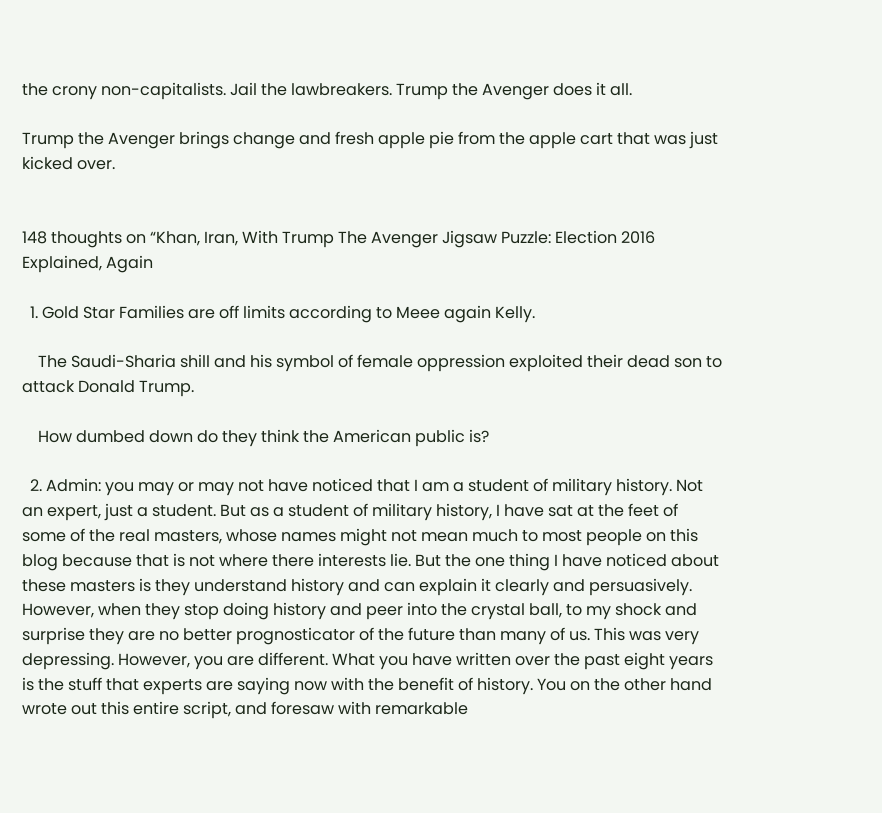the crony non-capitalists. Jail the lawbreakers. Trump the Avenger does it all.

Trump the Avenger brings change and fresh apple pie from the apple cart that was just kicked over.


148 thoughts on “Khan, Iran, With Trump The Avenger Jigsaw Puzzle: Election 2016 Explained, Again

  1. Gold Star Families are off limits according to Meee again Kelly.

    The Saudi-Sharia shill and his symbol of female oppression exploited their dead son to attack Donald Trump.

    How dumbed down do they think the American public is?

  2. Admin: you may or may not have noticed that I am a student of military history. Not an expert, just a student. But as a student of military history, I have sat at the feet of some of the real masters, whose names might not mean much to most people on this blog because that is not where there interests lie. But the one thing I have noticed about these masters is they understand history and can explain it clearly and persuasively. However, when they stop doing history and peer into the crystal ball, to my shock and surprise they are no better prognosticator of the future than many of us. This was very depressing. However, you are different. What you have written over the past eight years is the stuff that experts are saying now with the benefit of history. You on the other hand wrote out this entire script, and foresaw with remarkable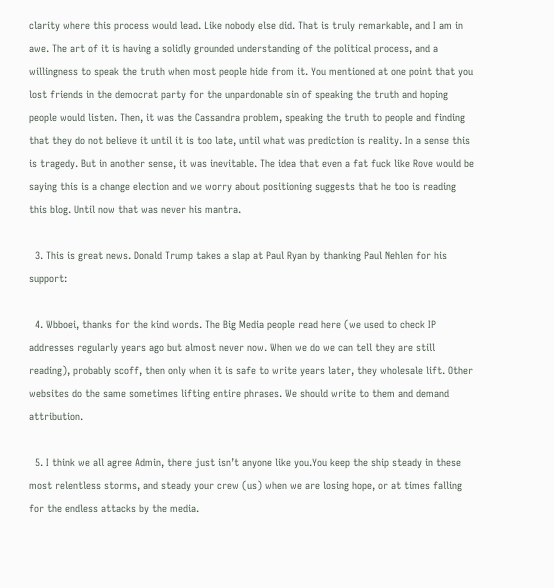clarity where this process would lead. Like nobody else did. That is truly remarkable, and I am in awe. The art of it is having a solidly grounded understanding of the political process, and a willingness to speak the truth when most people hide from it. You mentioned at one point that you lost friends in the democrat party for the unpardonable sin of speaking the truth and hoping people would listen. Then, it was the Cassandra problem, speaking the truth to people and finding that they do not believe it until it is too late, until what was prediction is reality. In a sense this is tragedy. But in another sense, it was inevitable. The idea that even a fat fuck like Rove would be saying this is a change election and we worry about positioning suggests that he too is reading this blog. Until now that was never his mantra.

  3. This is great news. Donald Trump takes a slap at Paul Ryan by thanking Paul Nehlen for his support:

  4. Wbboei, thanks for the kind words. The Big Media people read here (we used to check IP addresses regularly years ago but almost never now. When we do we can tell they are still reading), probably scoff, then only when it is safe to write years later, they wholesale lift. Other websites do the same sometimes lifting entire phrases. We should write to them and demand attribution.

  5. I think we all agree Admin, there just isn’t anyone like you.You keep the ship steady in these most relentless storms, and steady your crew (us) when we are losing hope, or at times falling for the endless attacks by the media.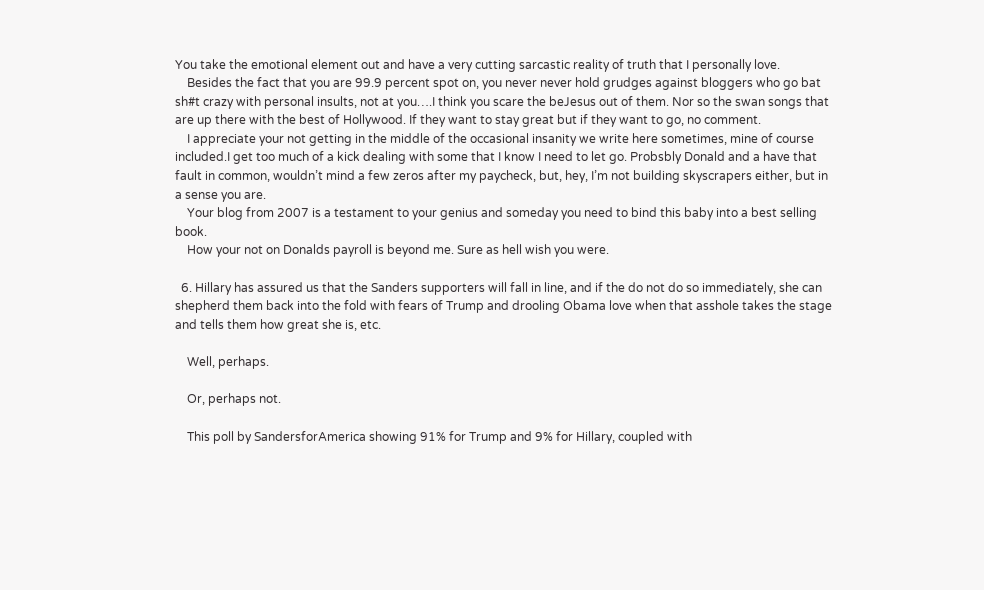You take the emotional element out and have a very cutting sarcastic reality of truth that I personally love.
    Besides the fact that you are 99.9 percent spot on, you never never hold grudges against bloggers who go bat sh#t crazy with personal insults, not at you….I think you scare the beJesus out of them. Nor so the swan songs that are up there with the best of Hollywood. If they want to stay great but if they want to go, no comment.
    I appreciate your not getting in the middle of the occasional insanity we write here sometimes, mine of course included.I get too much of a kick dealing with some that I know I need to let go. Probsbly Donald and a have that fault in common, wouldn’t mind a few zeros after my paycheck, but, hey, I’m not building skyscrapers either, but in a sense you are.
    Your blog from 2007 is a testament to your genius and someday you need to bind this baby into a best selling book.
    How your not on Donalds payroll is beyond me. Sure as hell wish you were.

  6. Hillary has assured us that the Sanders supporters will fall in line, and if the do not do so immediately, she can shepherd them back into the fold with fears of Trump and drooling Obama love when that asshole takes the stage and tells them how great she is, etc.

    Well, perhaps.

    Or, perhaps not.

    This poll by SandersforAmerica showing 91% for Trump and 9% for Hillary, coupled with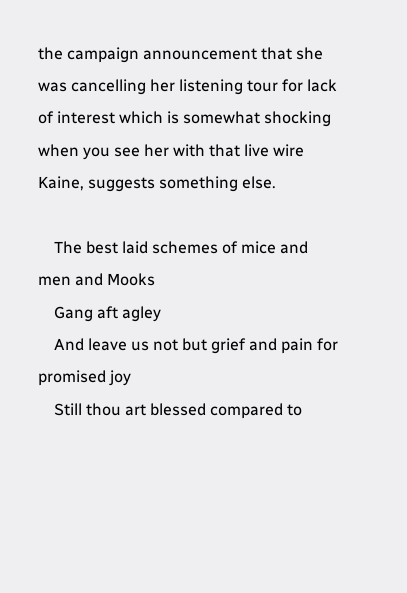the campaign announcement that she was cancelling her listening tour for lack of interest which is somewhat shocking when you see her with that live wire Kaine, suggests something else.

    The best laid schemes of mice and men and Mooks
    Gang aft agley
    And leave us not but grief and pain for promised joy
    Still thou art blessed compared to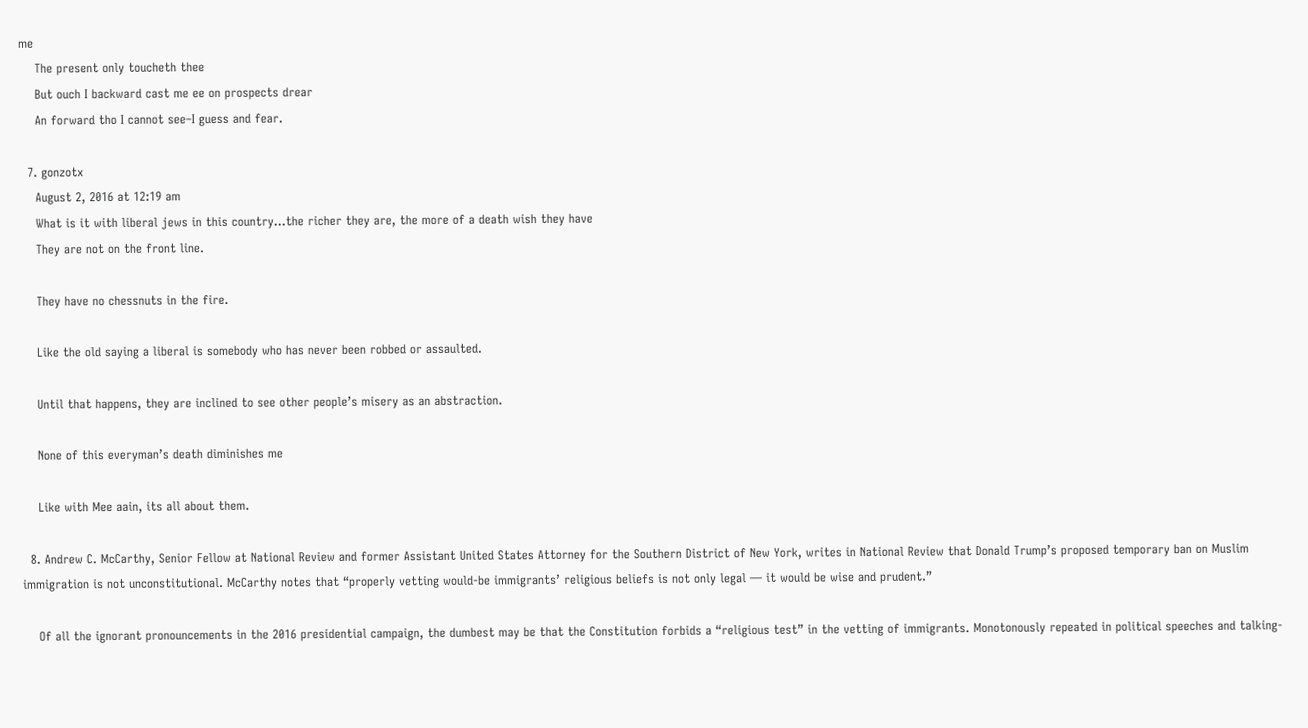me
    The present only toucheth thee
    But ouch I backward cast me ee on prospects drear
    An forward tho I cannot see–I guess and fear.

  7. gonzotx
    August 2, 2016 at 12:19 am
    What is it with liberal jews in this country…the richer they are, the more of a death wish they have
    They are not on the front line.

    They have no chessnuts in the fire.

    Like the old saying a liberal is somebody who has never been robbed or assaulted.

    Until that happens, they are inclined to see other people’s misery as an abstraction.

    None of this everyman’s death diminishes me

    Like with Mee aain, its all about them.

  8. Andrew C. McCarthy, Senior Fellow at National Review and former Assistant United States Attorney for the Southern District of New York, writes in National Review that Donald Trump’s proposed temporary ban on Muslim immigration is not unconstitutional. McCarthy notes that “properly vetting would-be immigrants’ religious beliefs is not only legal — it would be wise and prudent.”

    Of all the ignorant pronouncements in the 2016 presidential campaign, the dumbest may be that the Constitution forbids a “religious test” in the vetting of immigrants. Monotonously repeated in political speeches and talking-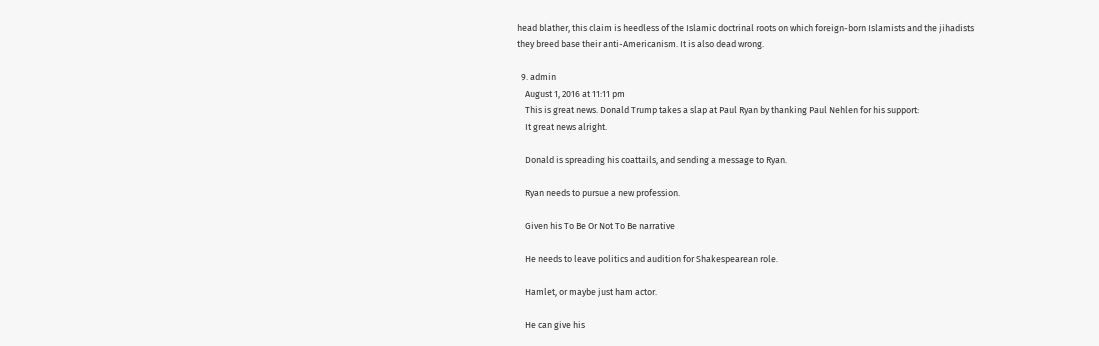head blather, this claim is heedless of the Islamic doctrinal roots on which foreign-born Islamists and the jihadists they breed base their anti-Americanism. It is also dead wrong.

  9. admin
    August 1, 2016 at 11:11 pm
    This is great news. Donald Trump takes a slap at Paul Ryan by thanking Paul Nehlen for his support:
    It great news alright.

    Donald is spreading his coattails, and sending a message to Ryan.

    Ryan needs to pursue a new profession.

    Given his To Be Or Not To Be narrative

    He needs to leave politics and audition for Shakespearean role.

    Hamlet, or maybe just ham actor.

    He can give his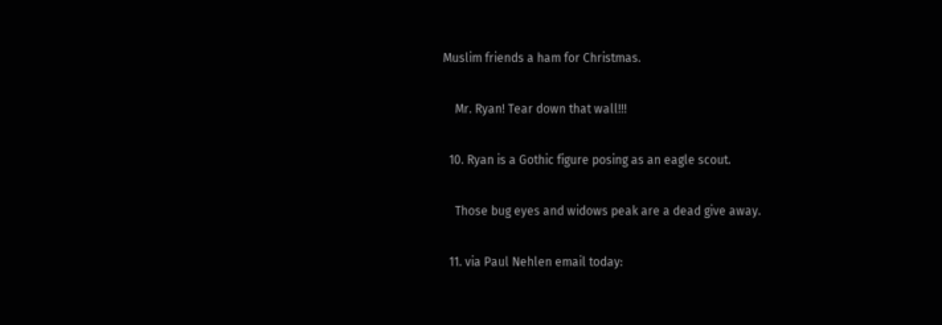Muslim friends a ham for Christmas.

    Mr. Ryan! Tear down that wall!!!

  10. Ryan is a Gothic figure posing as an eagle scout.

    Those bug eyes and widows peak are a dead give away.

  11. via Paul Nehlen email today: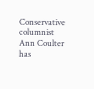Conservative columnist Ann Coulter has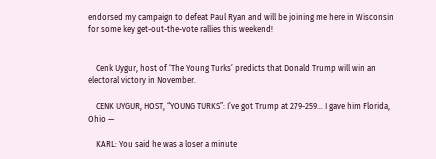endorsed my campaign to defeat Paul Ryan and will be joining me here in Wisconsin for some key get-out-the-vote rallies this weekend!


    Cenk Uygur, host of ‘The Young Turks’ predicts that Donald Trump will win an electoral victory in November.

    CENK UYGUR, HOST, “YOUNG TURKS”: I’ve got Trump at 279-259… I gave him Florida, Ohio —

    KARL: You said he was a loser a minute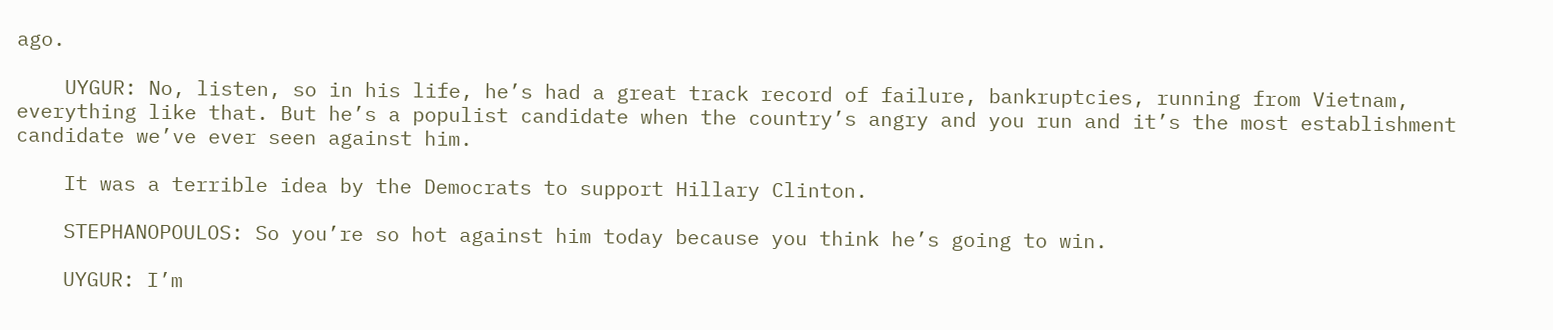ago.

    UYGUR: No, listen, so in his life, he’s had a great track record of failure, bankruptcies, running from Vietnam, everything like that. But he’s a populist candidate when the country’s angry and you run and it’s the most establishment candidate we’ve ever seen against him.

    It was a terrible idea by the Democrats to support Hillary Clinton.

    STEPHANOPOULOS: So you’re so hot against him today because you think he’s going to win.

    UYGUR: I’m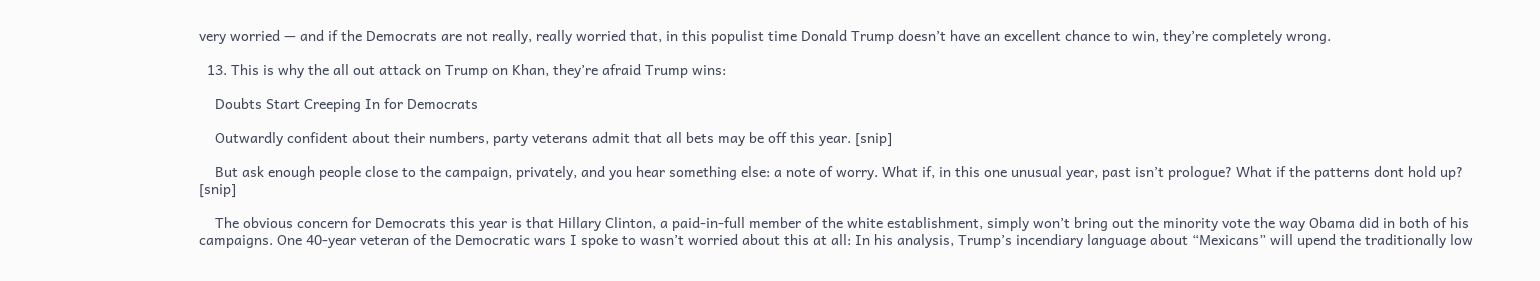very worried — and if the Democrats are not really, really worried that, in this populist time Donald Trump doesn’t have an excellent chance to win, they’re completely wrong.

  13. This is why the all out attack on Trump on Khan, they’re afraid Trump wins:

    Doubts Start Creeping In for Democrats

    Outwardly confident about their numbers, party veterans admit that all bets may be off this year. [snip]

    But ask enough people close to the campaign, privately, and you hear something else: a note of worry. What if, in this one unusual year, past isn’t prologue? What if the patterns dont hold up? [snip]

    The obvious concern for Democrats this year is that Hillary Clinton, a paid-in-full member of the white establishment, simply won’t bring out the minority vote the way Obama did in both of his campaigns. One 40-year veteran of the Democratic wars I spoke to wasn’t worried about this at all: In his analysis, Trump’s incendiary language about “Mexicans” will upend the traditionally low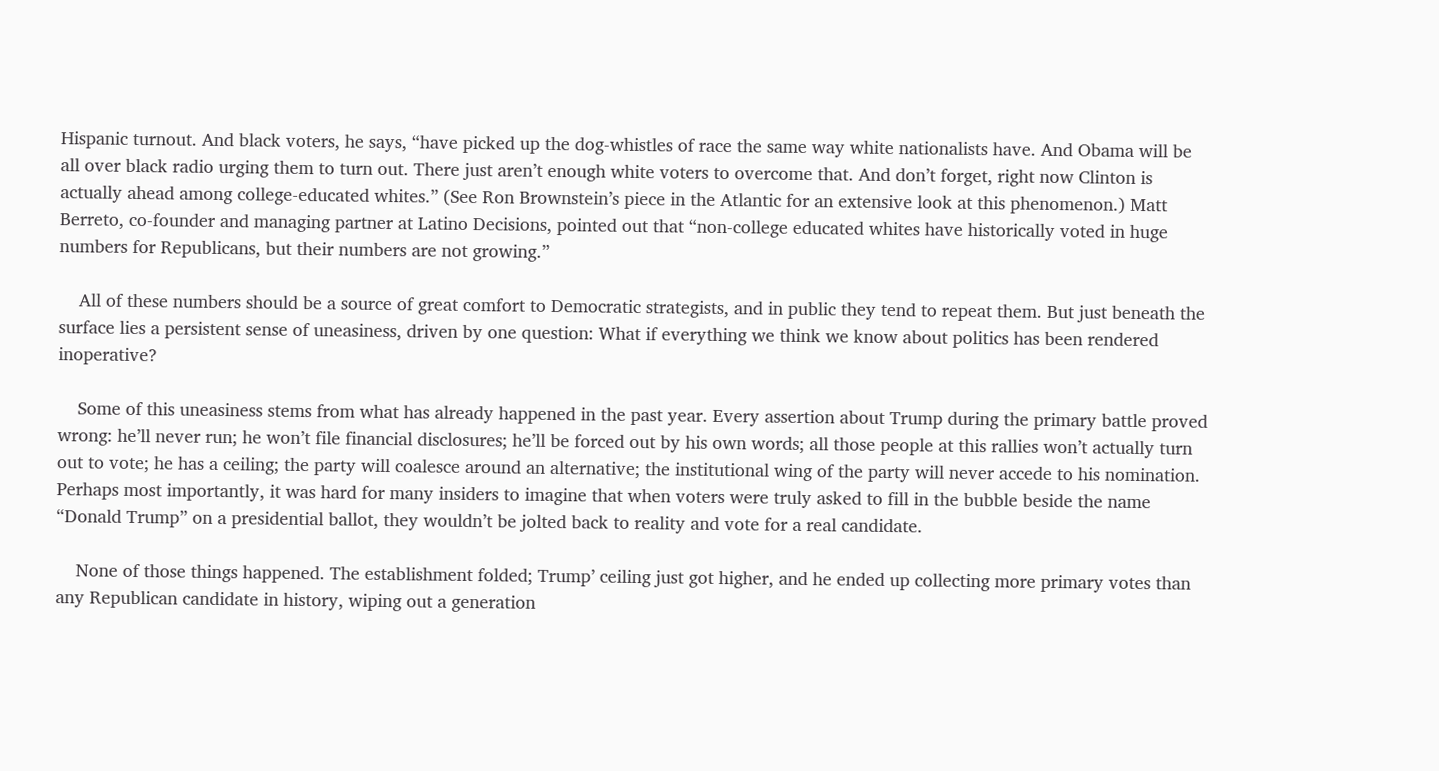Hispanic turnout. And black voters, he says, “have picked up the dog-whistles of race the same way white nationalists have. And Obama will be all over black radio urging them to turn out. There just aren’t enough white voters to overcome that. And don’t forget, right now Clinton is actually ahead among college-educated whites.” (See Ron Brownstein’s piece in the Atlantic for an extensive look at this phenomenon.) Matt Berreto, co-founder and managing partner at Latino Decisions, pointed out that “non-college educated whites have historically voted in huge numbers for Republicans, but their numbers are not growing.”

    All of these numbers should be a source of great comfort to Democratic strategists, and in public they tend to repeat them. But just beneath the surface lies a persistent sense of uneasiness, driven by one question: What if everything we think we know about politics has been rendered inoperative?

    Some of this uneasiness stems from what has already happened in the past year. Every assertion about Trump during the primary battle proved wrong: he’ll never run; he won’t file financial disclosures; he’ll be forced out by his own words; all those people at this rallies won’t actually turn out to vote; he has a ceiling; the party will coalesce around an alternative; the institutional wing of the party will never accede to his nomination. Perhaps most importantly, it was hard for many insiders to imagine that when voters were truly asked to fill in the bubble beside the name “Donald Trump” on a presidential ballot, they wouldn’t be jolted back to reality and vote for a real candidate.

    None of those things happened. The establishment folded; Trump’ ceiling just got higher, and he ended up collecting more primary votes than any Republican candidate in history, wiping out a generation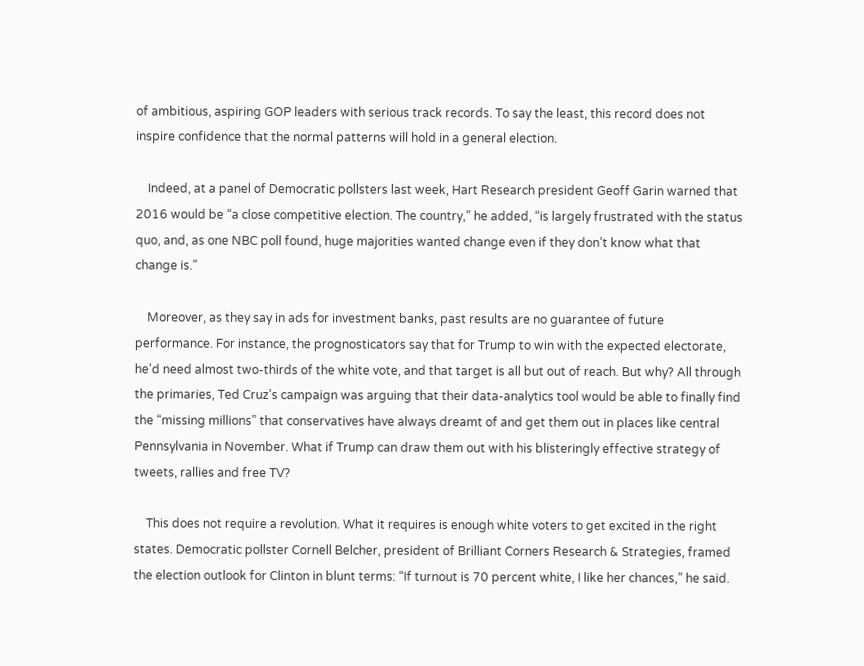of ambitious, aspiring GOP leaders with serious track records. To say the least, this record does not inspire confidence that the normal patterns will hold in a general election.

    Indeed, at a panel of Democratic pollsters last week, Hart Research president Geoff Garin warned that 2016 would be “a close competitive election. The country,” he added, “is largely frustrated with the status quo, and, as one NBC poll found, huge majorities wanted change even if they don’t know what that change is.”

    Moreover, as they say in ads for investment banks, past results are no guarantee of future performance. For instance, the prognosticators say that for Trump to win with the expected electorate, he’d need almost two-thirds of the white vote, and that target is all but out of reach. But why? All through the primaries, Ted Cruz’s campaign was arguing that their data-analytics tool would be able to finally find the “missing millions” that conservatives have always dreamt of and get them out in places like central Pennsylvania in November. What if Trump can draw them out with his blisteringly effective strategy of tweets, rallies and free TV?

    This does not require a revolution. What it requires is enough white voters to get excited in the right states. Democratic pollster Cornell Belcher, president of Brilliant Corners Research & Strategies, framed the election outlook for Clinton in blunt terms: “If turnout is 70 percent white, I like her chances,” he said.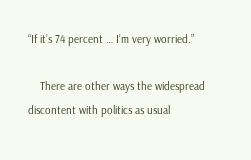“If it’s 74 percent … I’m very worried.”

    There are other ways the widespread discontent with politics as usual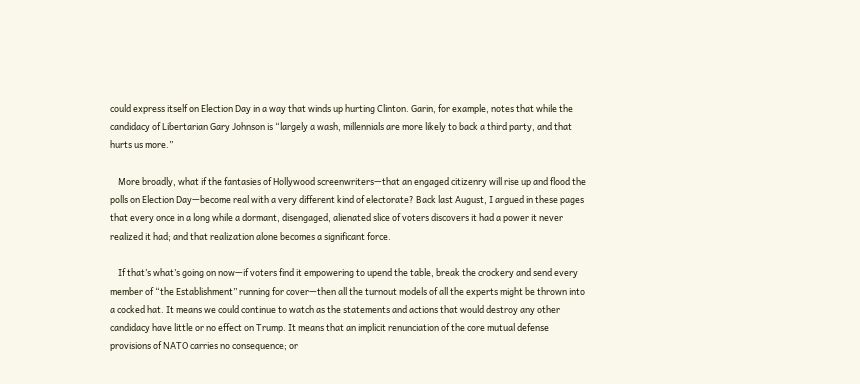could express itself on Election Day in a way that winds up hurting Clinton. Garin, for example, notes that while the candidacy of Libertarian Gary Johnson is “largely a wash, millennials are more likely to back a third party, and that hurts us more.”

    More broadly, what if the fantasies of Hollywood screenwriters—that an engaged citizenry will rise up and flood the polls on Election Day—become real with a very different kind of electorate? Back last August, I argued in these pages that every once in a long while a dormant, disengaged, alienated slice of voters discovers it had a power it never realized it had; and that realization alone becomes a significant force.

    If that’s what’s going on now—if voters find it empowering to upend the table, break the crockery and send every member of “the Establishment” running for cover—then all the turnout models of all the experts might be thrown into a cocked hat. It means we could continue to watch as the statements and actions that would destroy any other candidacy have little or no effect on Trump. It means that an implicit renunciation of the core mutual defense provisions of NATO carries no consequence; or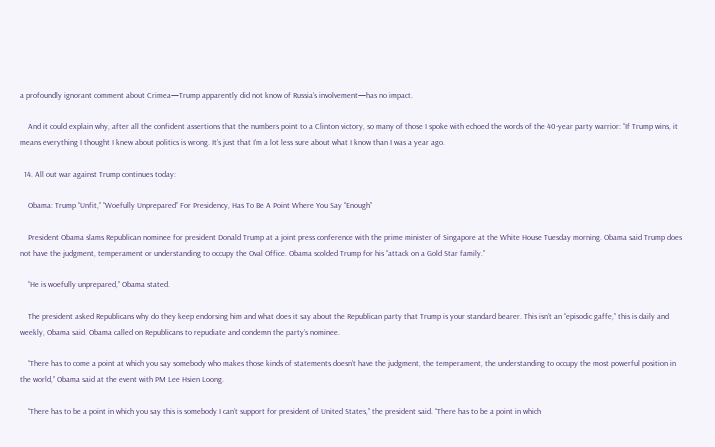a profoundly ignorant comment about Crimea—Trump apparently did not know of Russia’s involvement—has no impact.

    And it could explain why, after all the confident assertions that the numbers point to a Clinton victory, so many of those I spoke with echoed the words of the 40-year party warrior: “If Trump wins, it means everything I thought I knew about politics is wrong. It’s just that I’m a lot less sure about what I know than I was a year ago.

  14. All out war against Trump continues today:

    Obama: Trump “Unfit,” “Woefully Unprepared” For Presidency, Has To Be A Point Where You Say “Enough”

    President Obama slams Republican nominee for president Donald Trump at a joint press conference with the prime minister of Singapore at the White House Tuesday morning. Obama said Trump does not have the judgment, temperament or understanding to occupy the Oval Office. Obama scolded Trump for his “attack on a Gold Star family.”

    “He is woefully unprepared,” Obama stated.

    The president asked Republicans why do they keep endorsing him and what does it say about the Republican party that Trump is your standard bearer. This isn’t an “episodic gaffe,” this is daily and weekly, Obama said. Obama called on Republicans to repudiate and condemn the party’s nominee.

    “There has to come a point at which you say somebody who makes those kinds of statements doesn’t have the judgment, the temperament, the understanding to occupy the most powerful position in the world,” Obama said at the event with PM Lee Hsien Loong.

    “There has to be a point in which you say this is somebody I can’t support for president of United States,” the president said. “There has to be a point in which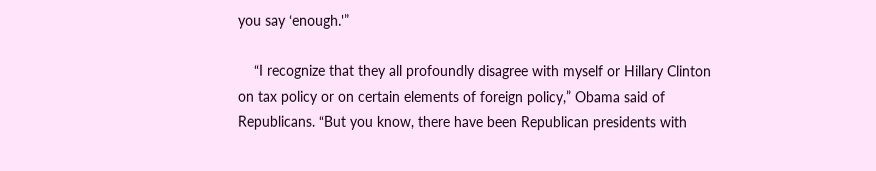you say ‘enough.'”

    “I recognize that they all profoundly disagree with myself or Hillary Clinton on tax policy or on certain elements of foreign policy,” Obama said of Republicans. “But you know, there have been Republican presidents with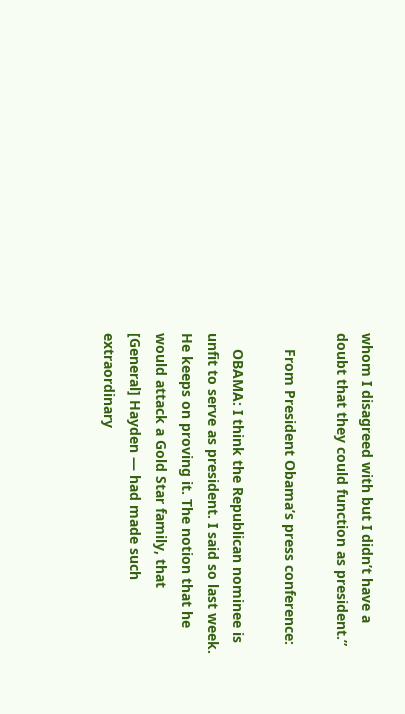whom I disagreed with but I didn’t have a doubt that they could function as president.”

    From President Obama’s press conference:

    OBAMA: I think the Republican nominee is unfit to serve as president. I said so last week. He keeps on proving it. The notion that he would attack a Gold Star family, that [General] Hayden — had made such extraordinary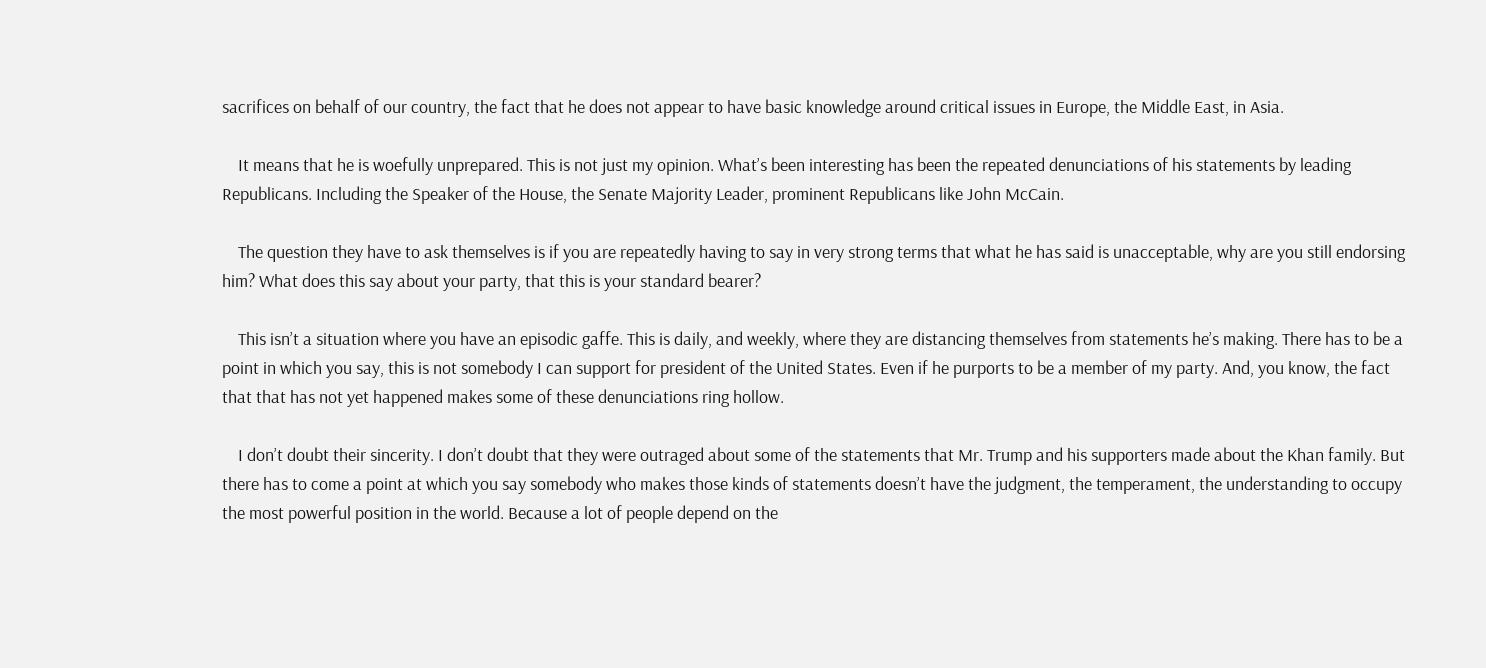sacrifices on behalf of our country, the fact that he does not appear to have basic knowledge around critical issues in Europe, the Middle East, in Asia.

    It means that he is woefully unprepared. This is not just my opinion. What’s been interesting has been the repeated denunciations of his statements by leading Republicans. Including the Speaker of the House, the Senate Majority Leader, prominent Republicans like John McCain.

    The question they have to ask themselves is if you are repeatedly having to say in very strong terms that what he has said is unacceptable, why are you still endorsing him? What does this say about your party, that this is your standard bearer?

    This isn’t a situation where you have an episodic gaffe. This is daily, and weekly, where they are distancing themselves from statements he’s making. There has to be a point in which you say, this is not somebody I can support for president of the United States. Even if he purports to be a member of my party. And, you know, the fact that that has not yet happened makes some of these denunciations ring hollow.

    I don’t doubt their sincerity. I don’t doubt that they were outraged about some of the statements that Mr. Trump and his supporters made about the Khan family. But there has to come a point at which you say somebody who makes those kinds of statements doesn’t have the judgment, the temperament, the understanding to occupy the most powerful position in the world. Because a lot of people depend on the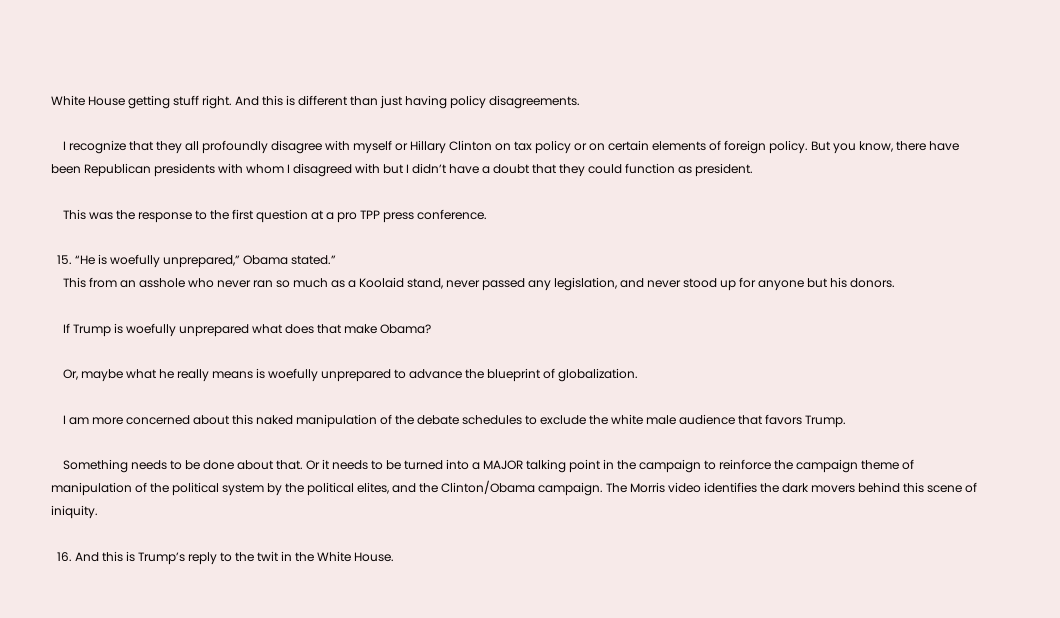White House getting stuff right. And this is different than just having policy disagreements.

    I recognize that they all profoundly disagree with myself or Hillary Clinton on tax policy or on certain elements of foreign policy. But you know, there have been Republican presidents with whom I disagreed with but I didn’t have a doubt that they could function as president.

    This was the response to the first question at a pro TPP press conference.

  15. “He is woefully unprepared,” Obama stated.”
    This from an asshole who never ran so much as a Koolaid stand, never passed any legislation, and never stood up for anyone but his donors.

    If Trump is woefully unprepared what does that make Obama?

    Or, maybe what he really means is woefully unprepared to advance the blueprint of globalization.

    I am more concerned about this naked manipulation of the debate schedules to exclude the white male audience that favors Trump.

    Something needs to be done about that. Or it needs to be turned into a MAJOR talking point in the campaign to reinforce the campaign theme of manipulation of the political system by the political elites, and the Clinton/Obama campaign. The Morris video identifies the dark movers behind this scene of iniquity.

  16. And this is Trump’s reply to the twit in the White House.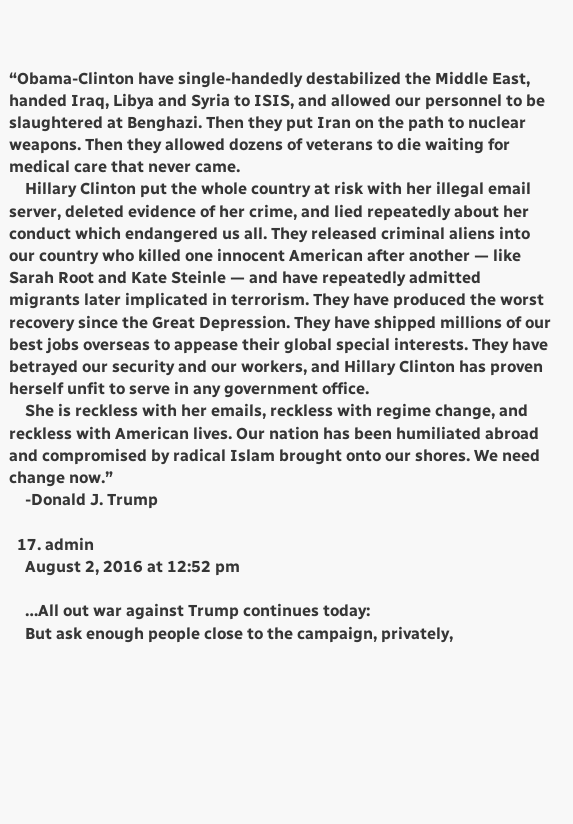“Obama-Clinton have single-handedly destabilized the Middle East, handed Iraq, Libya and Syria to ISIS, and allowed our personnel to be slaughtered at Benghazi. Then they put Iran on the path to nuclear weapons. Then they allowed dozens of veterans to die waiting for medical care that never came.
    Hillary Clinton put the whole country at risk with her illegal email server, deleted evidence of her crime, and lied repeatedly about her conduct which endangered us all. They released criminal aliens into our country who killed one innocent American after another — like Sarah Root and Kate Steinle — and have repeatedly admitted migrants later implicated in terrorism. They have produced the worst recovery since the Great Depression. They have shipped millions of our best jobs overseas to appease their global special interests. They have betrayed our security and our workers, and Hillary Clinton has proven herself unfit to serve in any government office.
    She is reckless with her emails, reckless with regime change, and reckless with American lives. Our nation has been humiliated abroad and compromised by radical Islam brought onto our shores. We need change now.”
    -Donald J. Trump

  17. admin
    August 2, 2016 at 12:52 pm

    …All out war against Trump continues today:
    But ask enough people close to the campaign, privately,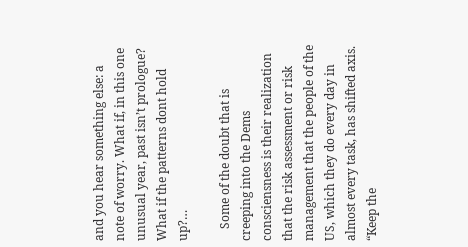and you hear something else: a note of worry. What if, in this one unusual year, past isn’t prologue? What if the patterns dont hold up?…

    Some of the doubt that is creeping into the Dems consciensness is their realization that the risk assessment or risk management that the people of the US, which they do every day in almost every task, has shifted axis. “Keep the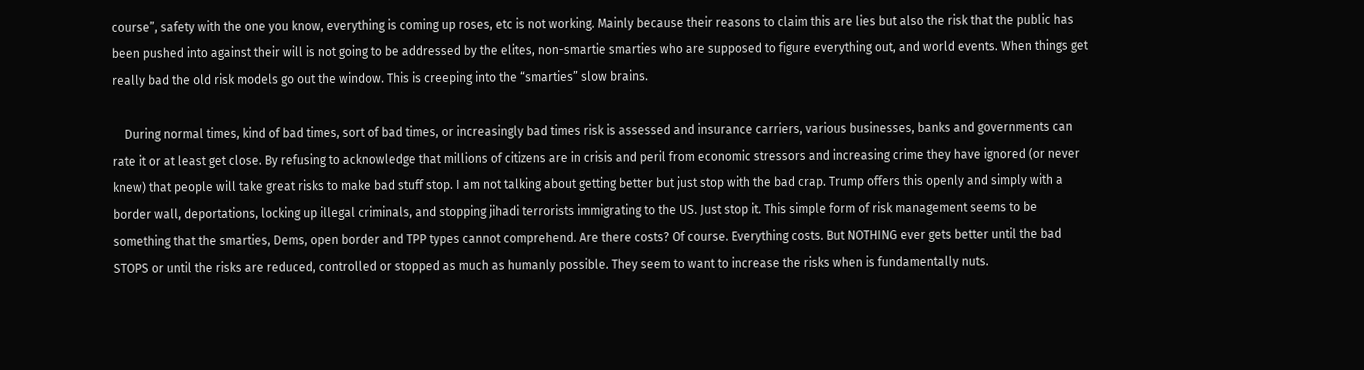course”, safety with the one you know, everything is coming up roses, etc is not working. Mainly because their reasons to claim this are lies but also the risk that the public has been pushed into against their will is not going to be addressed by the elites, non-smartie smarties who are supposed to figure everything out, and world events. When things get really bad the old risk models go out the window. This is creeping into the “smarties” slow brains.

    During normal times, kind of bad times, sort of bad times, or increasingly bad times risk is assessed and insurance carriers, various businesses, banks and governments can rate it or at least get close. By refusing to acknowledge that millions of citizens are in crisis and peril from economic stressors and increasing crime they have ignored (or never knew) that people will take great risks to make bad stuff stop. I am not talking about getting better but just stop with the bad crap. Trump offers this openly and simply with a border wall, deportations, locking up illegal criminals, and stopping jihadi terrorists immigrating to the US. Just stop it. This simple form of risk management seems to be something that the smarties, Dems, open border and TPP types cannot comprehend. Are there costs? Of course. Everything costs. But NOTHING ever gets better until the bad STOPS or until the risks are reduced, controlled or stopped as much as humanly possible. They seem to want to increase the risks when is fundamentally nuts.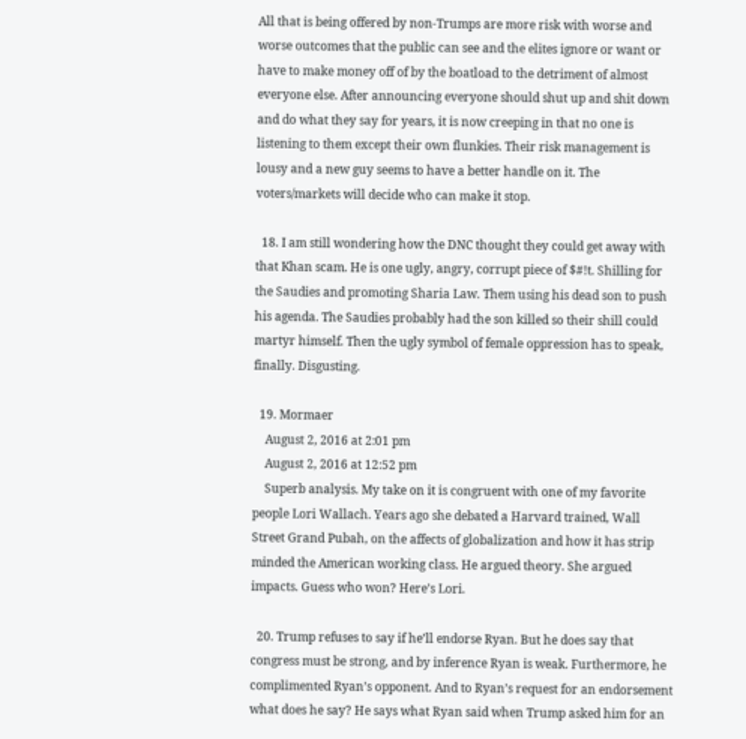All that is being offered by non-Trumps are more risk with worse and worse outcomes that the public can see and the elites ignore or want or have to make money off of by the boatload to the detriment of almost everyone else. After announcing everyone should shut up and shit down and do what they say for years, it is now creeping in that no one is listening to them except their own flunkies. Their risk management is lousy and a new guy seems to have a better handle on it. The voters/markets will decide who can make it stop.

  18. I am still wondering how the DNC thought they could get away with that Khan scam. He is one ugly, angry, corrupt piece of $#!t. Shilling for the Saudies and promoting Sharia Law. Them using his dead son to push his agenda. The Saudies probably had the son killed so their shill could martyr himself. Then the ugly symbol of female oppression has to speak, finally. Disgusting.

  19. Mormaer
    August 2, 2016 at 2:01 pm
    August 2, 2016 at 12:52 pm
    Superb analysis. My take on it is congruent with one of my favorite people Lori Wallach. Years ago she debated a Harvard trained, Wall Street Grand Pubah, on the affects of globalization and how it has strip minded the American working class. He argued theory. She argued impacts. Guess who won? Here’s Lori.

  20. Trump refuses to say if he’ll endorse Ryan. But he does say that congress must be strong, and by inference Ryan is weak. Furthermore, he complimented Ryan’s opponent. And to Ryan’s request for an endorsement what does he say? He says what Ryan said when Trump asked him for an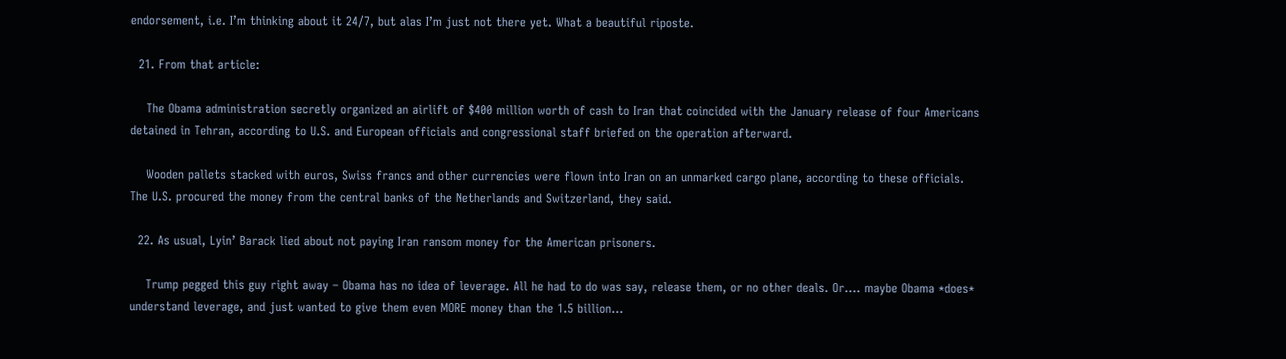endorsement, i.e. I’m thinking about it 24/7, but alas I’m just not there yet. What a beautiful riposte.

  21. From that article:

    The Obama administration secretly organized an airlift of $400 million worth of cash to Iran that coincided with the January release of four Americans detained in Tehran, according to U.S. and European officials and congressional staff briefed on the operation afterward.

    Wooden pallets stacked with euros, Swiss francs and other currencies were flown into Iran on an unmarked cargo plane, according to these officials. The U.S. procured the money from the central banks of the Netherlands and Switzerland, they said.

  22. As usual, Lyin’ Barack lied about not paying Iran ransom money for the American prisoners.

    Trump pegged this guy right away – Obama has no idea of leverage. All he had to do was say, release them, or no other deals. Or…. maybe Obama *does* understand leverage, and just wanted to give them even MORE money than the 1.5 billion…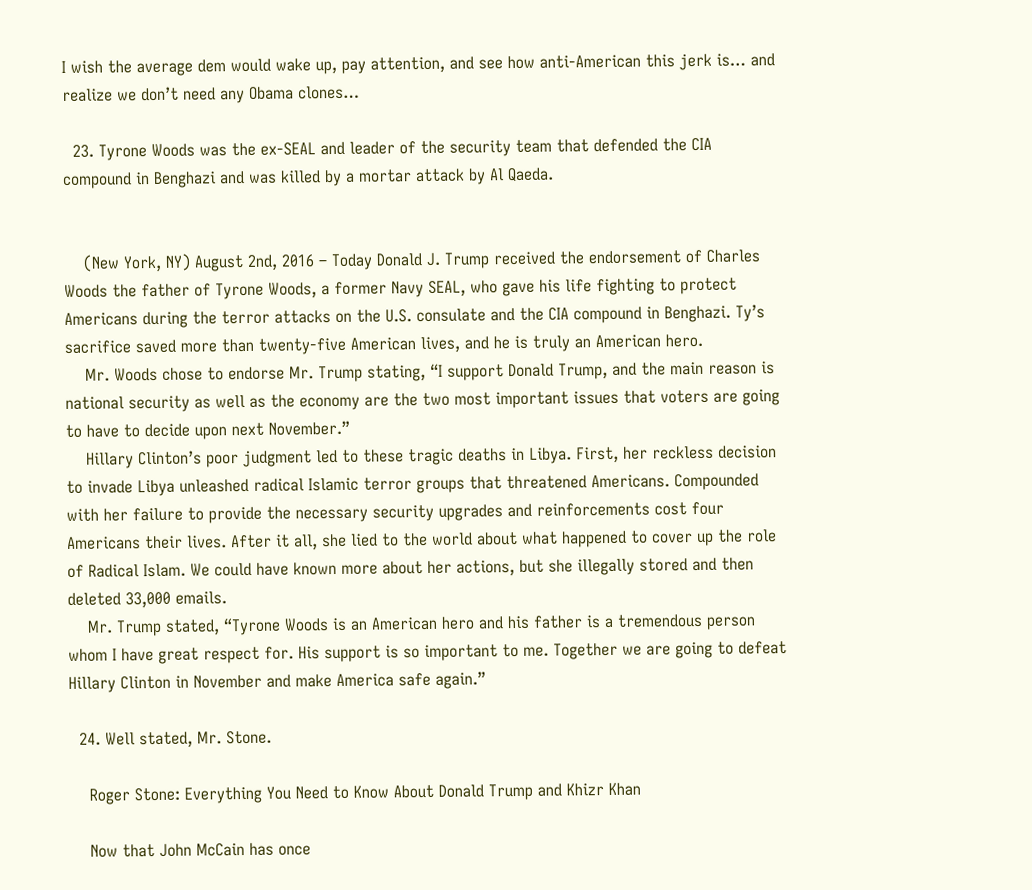I wish the average dem would wake up, pay attention, and see how anti-American this jerk is… and realize we don’t need any Obama clones…

  23. Tyrone Woods was the ex-SEAL and leader of the security team that defended the CIA compound in Benghazi and was killed by a mortar attack by Al Qaeda.


    (New York, NY) August 2nd, 2016 – Today Donald J. Trump received the endorsement of Charles Woods the father of Tyrone Woods, a former Navy SEAL, who gave his life fighting to protect Americans during the terror attacks on the U.S. consulate and the CIA compound in Benghazi. Ty’s sacrifice saved more than twenty-five American lives, and he is truly an American hero.
    Mr. Woods chose to endorse Mr. Trump stating, “I support Donald Trump, and the main reason is national security as well as the economy are the two most important issues that voters are going to have to decide upon next November.”
    Hillary Clinton’s poor judgment led to these tragic deaths in Libya. First, her reckless decision to invade Libya unleashed radical Islamic terror groups that threatened Americans. Compounded with her failure to provide the necessary security upgrades and reinforcements cost four Americans their lives. After it all, she lied to the world about what happened to cover up the role of Radical Islam. We could have known more about her actions, but she illegally stored and then deleted 33,000 emails.
    Mr. Trump stated, “Tyrone Woods is an American hero and his father is a tremendous person whom I have great respect for. His support is so important to me. Together we are going to defeat Hillary Clinton in November and make America safe again.”

  24. Well stated, Mr. Stone.

    Roger Stone: Everything You Need to Know About Donald Trump and Khizr Khan

    Now that John McCain has once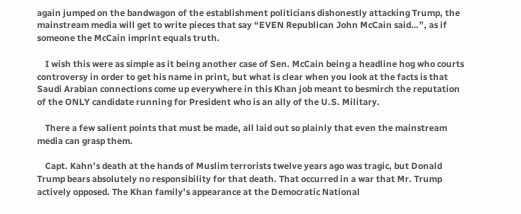again jumped on the bandwagon of the establishment politicians dishonestly attacking Trump, the mainstream media will get to write pieces that say “EVEN Republican John McCain said…”, as if someone the McCain imprint equals truth.

    I wish this were as simple as it being another case of Sen. McCain being a headline hog who courts controversy in order to get his name in print, but what is clear when you look at the facts is that Saudi Arabian connections come up everywhere in this Khan job meant to besmirch the reputation of the ONLY candidate running for President who is an ally of the U.S. Military.

    There a few salient points that must be made, all laid out so plainly that even the mainstream media can grasp them.

    Capt. Kahn’s death at the hands of Muslim terrorists twelve years ago was tragic, but Donald Trump bears absolutely no responsibility for that death. That occurred in a war that Mr. Trump actively opposed. The Khan family’s appearance at the Democratic National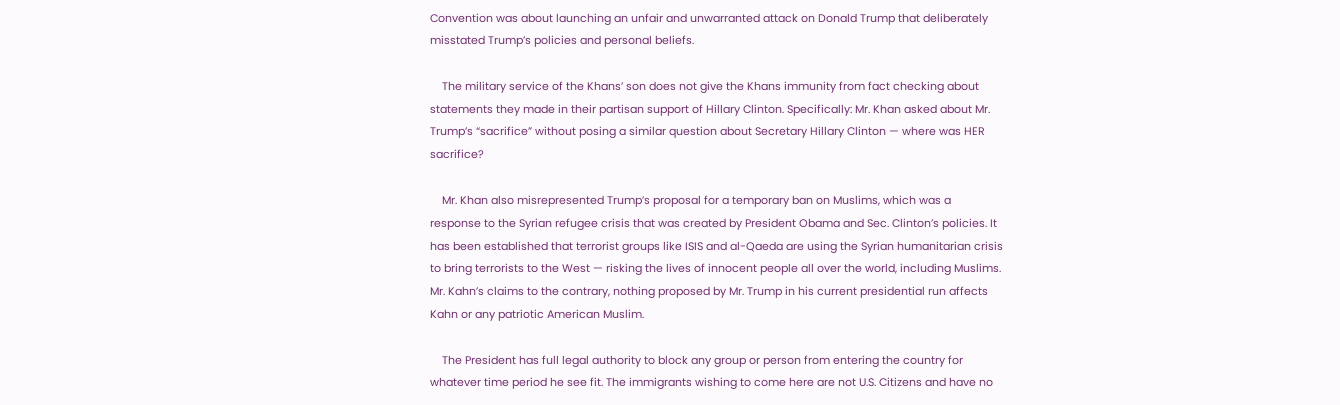Convention was about launching an unfair and unwarranted attack on Donald Trump that deliberately misstated Trump’s policies and personal beliefs.

    The military service of the Khans’ son does not give the Khans immunity from fact checking about statements they made in their partisan support of Hillary Clinton. Specifically: Mr. Khan asked about Mr. Trump’s “sacrifice” without posing a similar question about Secretary Hillary Clinton — where was HER sacrifice?

    Mr. Khan also misrepresented Trump’s proposal for a temporary ban on Muslims, which was a response to the Syrian refugee crisis that was created by President Obama and Sec. Clinton’s policies. It has been established that terrorist groups like ISIS and al-Qaeda are using the Syrian humanitarian crisis to bring terrorists to the West — risking the lives of innocent people all over the world, including Muslims. Mr. Kahn’s claims to the contrary, nothing proposed by Mr. Trump in his current presidential run affects Kahn or any patriotic American Muslim.

    The President has full legal authority to block any group or person from entering the country for whatever time period he see fit. The immigrants wishing to come here are not U.S. Citizens and have no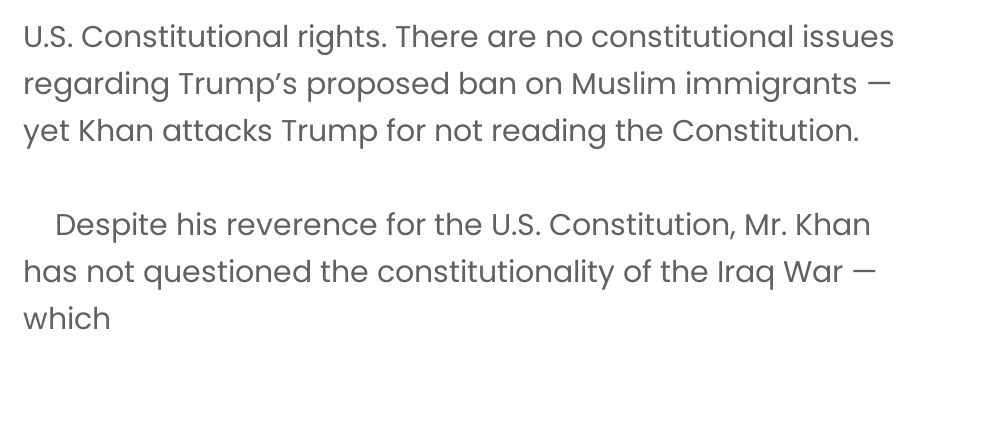U.S. Constitutional rights. There are no constitutional issues regarding Trump’s proposed ban on Muslim immigrants — yet Khan attacks Trump for not reading the Constitution.

    Despite his reverence for the U.S. Constitution, Mr. Khan has not questioned the constitutionality of the Iraq War — which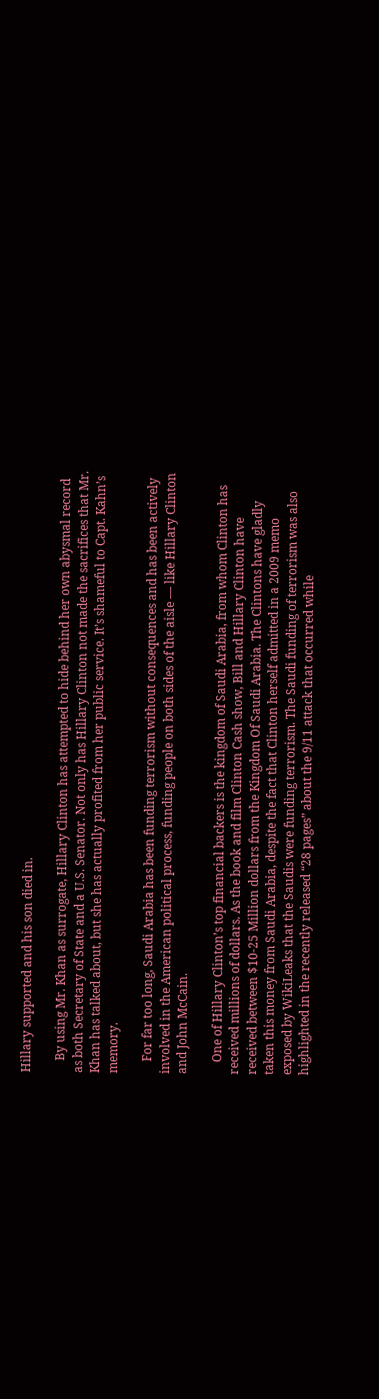Hillary supported and his son died in.

    By using Mr. Khan as surrogate, Hillary Clinton has attempted to hide behind her own abysmal record as both Secretary of State and a U.S. Senator. Not only has Hillary Clinton not made the sacrifices that Mr. Khan has talked about, but she has actually profited from her public service. It’s shameful to Capt. Kahn’s memory.

    For far too long, Saudi Arabia has been funding terrorism without consequences and has been actively involved in the American political process, funding people on both sides of the aisle — like Hillary Clinton and John McCain.

    One of Hillary Clinton’s top financial backers is the kingdom of Saudi Arabia, from whom Clinton has received millions of dollars. As the book and film Clinton Cash show, Bill and Hillary Clinton have received between $10-25 Million dollars from the Kingdom Of Saudi Arabia. The Clintons have gladly taken this money from Saudi Arabia, despite the fact that Clinton herself admitted in a 2009 memo exposed by WikiLeaks that the Saudis were funding terrorism. The Saudi funding of terrorism was also highlighted in the recently released “28 pages” about the 9/11 attack that occurred while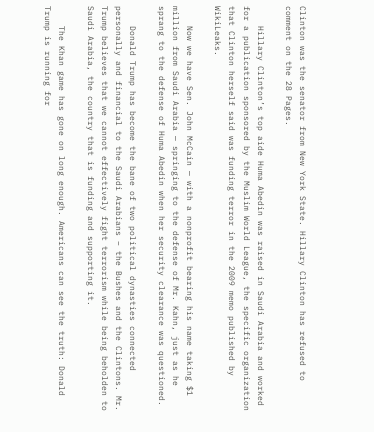Clinton was the senator from New York State. Hillary Clinton has refused to comment on the 28 Pages.

    Hillary Clinton’s top aide Huma Abedin was raised in Saudi Arabia and worked for a publication sponsored by the Muslim World League, the specific organization that Clinton herself said was funding terror in the 2009 memo published by WikiLeaks.

    Now we have Sen. John McCain — with a nonprofit bearing his name taking $1 million from Saudi Arabia — springing to the defense of Mr. Kahn, just as he sprang to the defense of Huma Abedin when her security clearance was questioned.

    Donald Trump has become the bane of two political dynasties connected personally and financial to the Saudi Arabians – the Bushes and the Clintons. Mr. Trump believes that we cannot effectively fight terrorism while being beholden to Saudi Arabia, the country that is funding and supporting it.

    The Khan game has gone on long enough. Americans can see the truth: Donald Trump is running for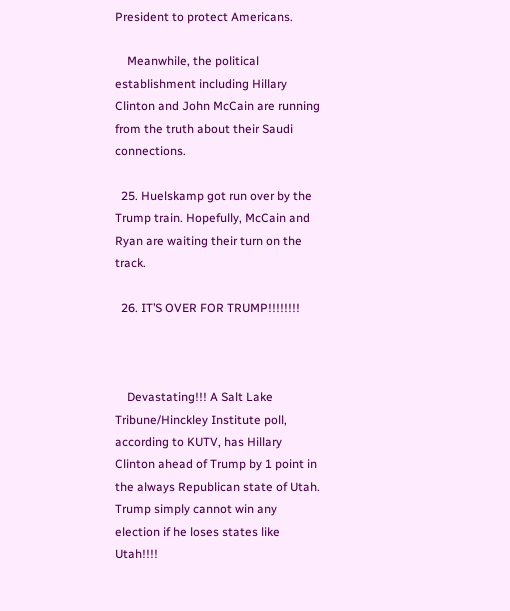President to protect Americans.

    Meanwhile, the political establishment including Hillary Clinton and John McCain are running from the truth about their Saudi connections.

  25. Huelskamp got run over by the Trump train. Hopefully, McCain and Ryan are waiting their turn on the track.

  26. IT’S OVER FOR TRUMP!!!!!!!!



    Devastating!!! A Salt Lake Tribune/Hinckley Institute poll, according to KUTV, has Hillary Clinton ahead of Trump by 1 point in the always Republican state of Utah. Trump simply cannot win any election if he loses states like Utah!!!!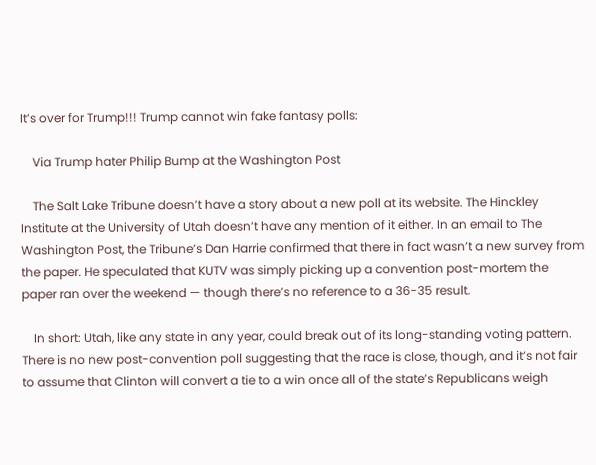It’s over for Trump!!! Trump cannot win fake fantasy polls:

    Via Trump hater Philip Bump at the Washington Post

    The Salt Lake Tribune doesn’t have a story about a new poll at its website. The Hinckley Institute at the University of Utah doesn’t have any mention of it either. In an email to The Washington Post, the Tribune’s Dan Harrie confirmed that there in fact wasn’t a new survey from the paper. He speculated that KUTV was simply picking up a convention post-mortem the paper ran over the weekend — though there’s no reference to a 36-35 result.

    In short: Utah, like any state in any year, could break out of its long-standing voting pattern. There is no new post-convention poll suggesting that the race is close, though, and it’s not fair to assume that Clinton will convert a tie to a win once all of the state’s Republicans weigh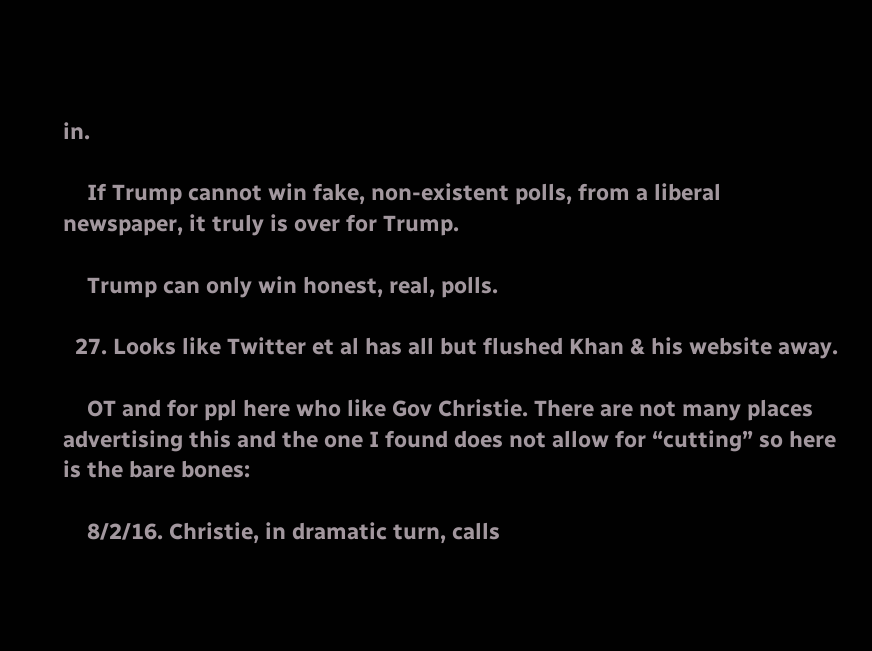in.

    If Trump cannot win fake, non-existent polls, from a liberal newspaper, it truly is over for Trump.

    Trump can only win honest, real, polls.

  27. Looks like Twitter et al has all but flushed Khan & his website away.

    OT and for ppl here who like Gov Christie. There are not many places advertising this and the one I found does not allow for “cutting” so here is the bare bones:

    8/2/16. Christie, in dramatic turn, calls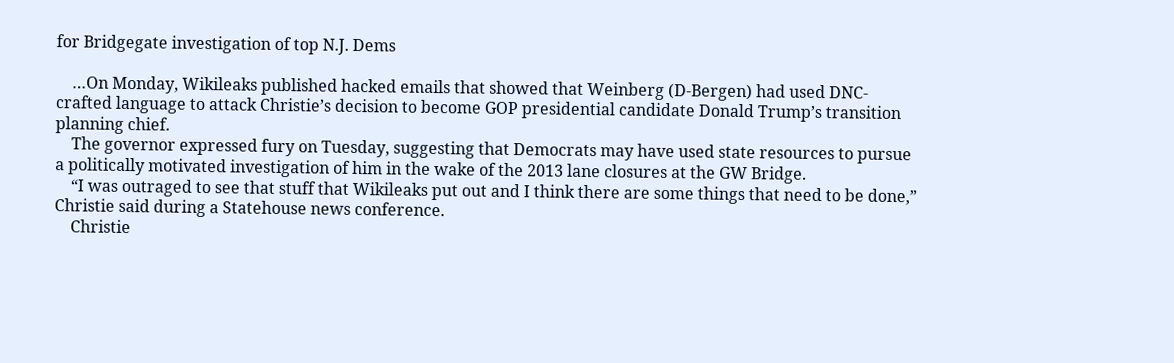for Bridgegate investigation of top N.J. Dems

    …On Monday, Wikileaks published hacked emails that showed that Weinberg (D-Bergen) had used DNC-crafted language to attack Christie’s decision to become GOP presidential candidate Donald Trump’s transition planning chief.
    The governor expressed fury on Tuesday, suggesting that Democrats may have used state resources to pursue a politically motivated investigation of him in the wake of the 2013 lane closures at the GW Bridge.
    “I was outraged to see that stuff that Wikileaks put out and I think there are some things that need to be done,” Christie said during a Statehouse news conference.
    Christie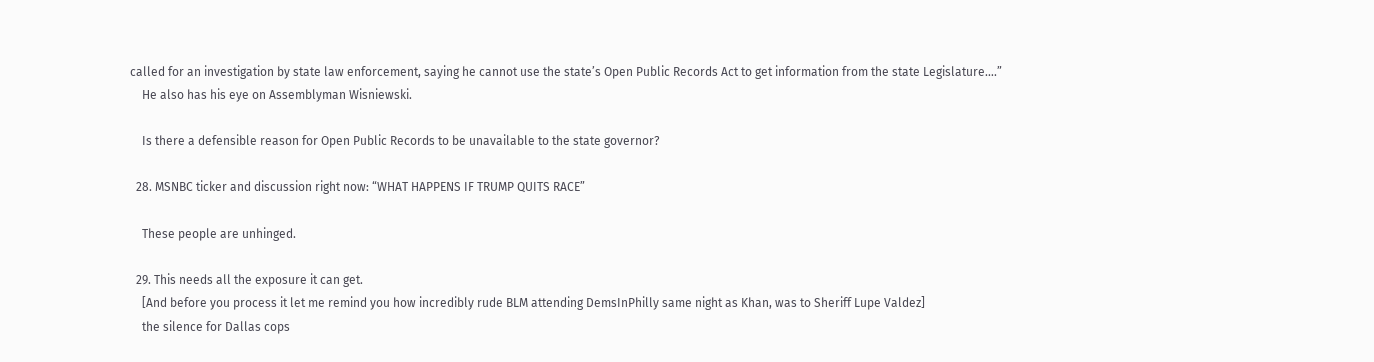called for an investigation by state law enforcement, saying he cannot use the state’s Open Public Records Act to get information from the state Legislature….”
    He also has his eye on Assemblyman Wisniewski.

    Is there a defensible reason for Open Public Records to be unavailable to the state governor?

  28. MSNBC ticker and discussion right now: “WHAT HAPPENS IF TRUMP QUITS RACE”

    These people are unhinged.

  29. This needs all the exposure it can get.
    [And before you process it let me remind you how incredibly rude BLM attending DemsInPhilly same night as Khan, was to Sheriff Lupe Valdez]
    the silence for Dallas cops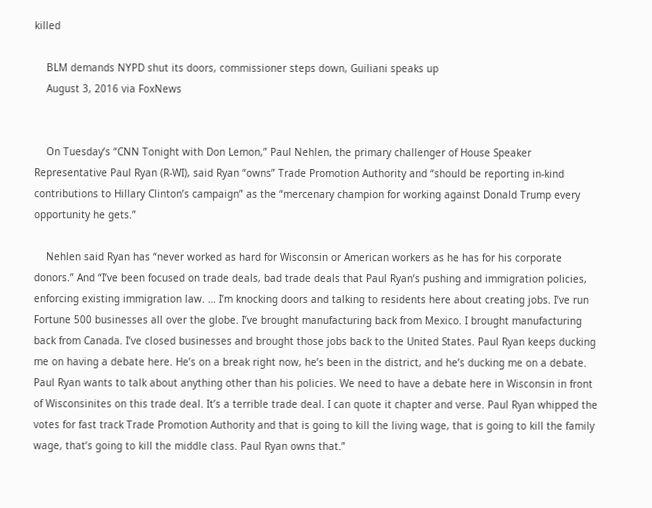killed

    BLM demands NYPD shut its doors, commissioner steps down, Guiliani speaks up
    August 3, 2016 via FoxNews


    On Tuesday’s “CNN Tonight with Don Lemon,” Paul Nehlen, the primary challenger of House Speaker Representative Paul Ryan (R-WI), said Ryan “owns” Trade Promotion Authority and “should be reporting in-kind contributions to Hillary Clinton’s campaign” as the “mercenary champion for working against Donald Trump every opportunity he gets.”

    Nehlen said Ryan has “never worked as hard for Wisconsin or American workers as he has for his corporate donors.” And “I’ve been focused on trade deals, bad trade deals that Paul Ryan’s pushing and immigration policies, enforcing existing immigration law. … I’m knocking doors and talking to residents here about creating jobs. I’ve run Fortune 500 businesses all over the globe. I’ve brought manufacturing back from Mexico. I brought manufacturing back from Canada. I’ve closed businesses and brought those jobs back to the United States. Paul Ryan keeps ducking me on having a debate here. He’s on a break right now, he’s been in the district, and he’s ducking me on a debate. Paul Ryan wants to talk about anything other than his policies. We need to have a debate here in Wisconsin in front of Wisconsinites on this trade deal. It’s a terrible trade deal. I can quote it chapter and verse. Paul Ryan whipped the votes for fast track Trade Promotion Authority and that is going to kill the living wage, that is going to kill the family wage, that’s going to kill the middle class. Paul Ryan owns that.”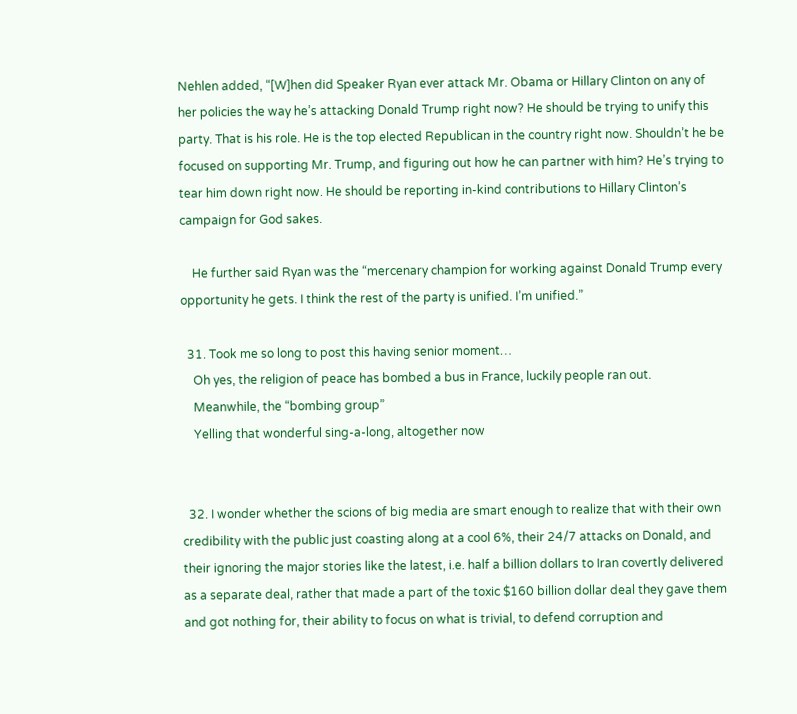Nehlen added, “[W]hen did Speaker Ryan ever attack Mr. Obama or Hillary Clinton on any of her policies the way he’s attacking Donald Trump right now? He should be trying to unify this party. That is his role. He is the top elected Republican in the country right now. Shouldn’t he be focused on supporting Mr. Trump, and figuring out how he can partner with him? He’s trying to tear him down right now. He should be reporting in-kind contributions to Hillary Clinton’s campaign for God sakes.

    He further said Ryan was the “mercenary champion for working against Donald Trump every opportunity he gets. I think the rest of the party is unified. I’m unified.”

  31. Took me so long to post this having senior moment…
    Oh yes, the religion of peace has bombed a bus in France, luckily people ran out.
    Meanwhile, the “bombing group”
    Yelling that wonderful sing-a-long, altogether now


  32. I wonder whether the scions of big media are smart enough to realize that with their own credibility with the public just coasting along at a cool 6%, their 24/7 attacks on Donald, and their ignoring the major stories like the latest, i.e. half a billion dollars to Iran covertly delivered as a separate deal, rather that made a part of the toxic $160 billion dollar deal they gave them and got nothing for, their ability to focus on what is trivial, to defend corruption and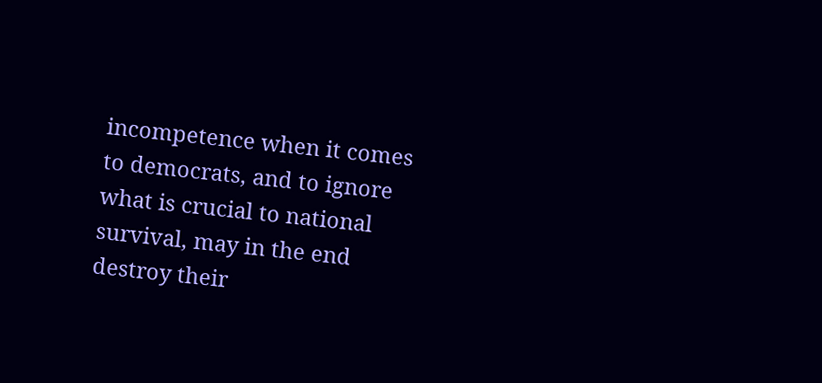incompetence when it comes to democrats, and to ignore what is crucial to national survival, may in the end destroy their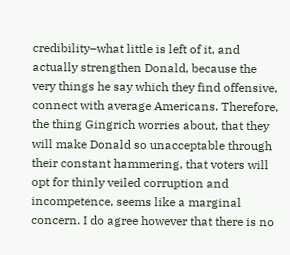credibility–what little is left of it, and actually strengthen Donald, because the very things he say which they find offensive, connect with average Americans. Therefore, the thing Gingrich worries about, that they will make Donald so unacceptable through their constant hammering, that voters will opt for thinly veiled corruption and incompetence, seems like a marginal concern. I do agree however that there is no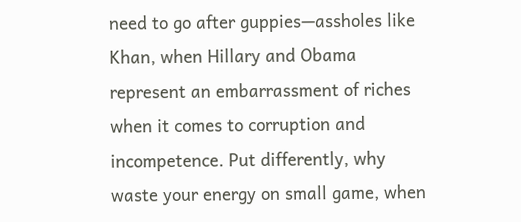need to go after guppies—assholes like Khan, when Hillary and Obama represent an embarrassment of riches when it comes to corruption and incompetence. Put differently, why waste your energy on small game, when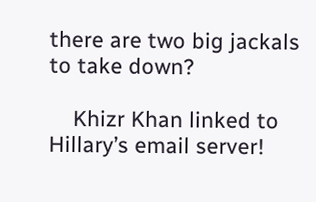there are two big jackals to take down?

    Khizr Khan linked to Hillary’s email server!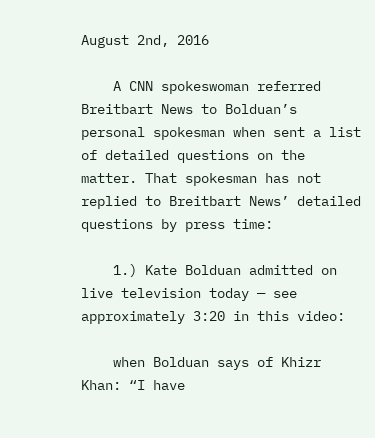August 2nd, 2016

    A CNN spokeswoman referred Breitbart News to Bolduan’s personal spokesman when sent a list of detailed questions on the matter. That spokesman has not replied to Breitbart News’ detailed questions by press time:

    1.) Kate Bolduan admitted on live television today — see approximately 3:20 in this video:

    when Bolduan says of Khizr Khan: “I have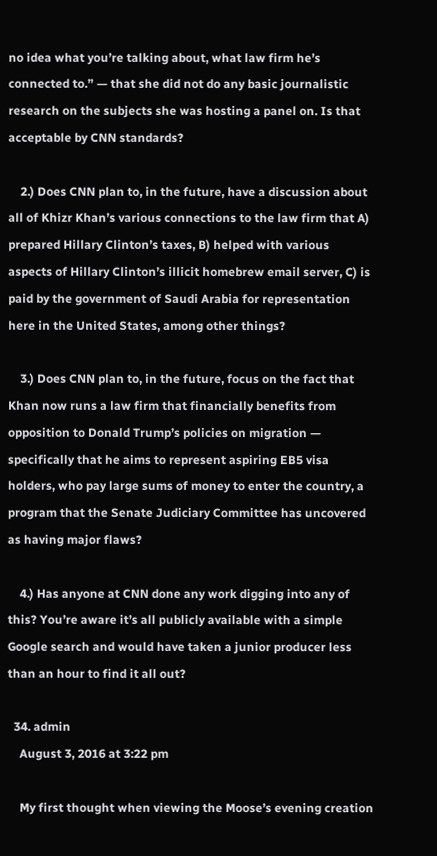no idea what you’re talking about, what law firm he’s connected to.” — that she did not do any basic journalistic research on the subjects she was hosting a panel on. Is that acceptable by CNN standards?

    2.) Does CNN plan to, in the future, have a discussion about all of Khizr Khan’s various connections to the law firm that A) prepared Hillary Clinton’s taxes, B) helped with various aspects of Hillary Clinton’s illicit homebrew email server, C) is paid by the government of Saudi Arabia for representation here in the United States, among other things?

    3.) Does CNN plan to, in the future, focus on the fact that Khan now runs a law firm that financially benefits from opposition to Donald Trump’s policies on migration — specifically that he aims to represent aspiring EB5 visa holders, who pay large sums of money to enter the country, a program that the Senate Judiciary Committee has uncovered as having major flaws?

    4.) Has anyone at CNN done any work digging into any of this? You’re aware it’s all publicly available with a simple Google search and would have taken a junior producer less than an hour to find it all out?

  34. admin
    August 3, 2016 at 3:22 pm

    My first thought when viewing the Moose’s evening creation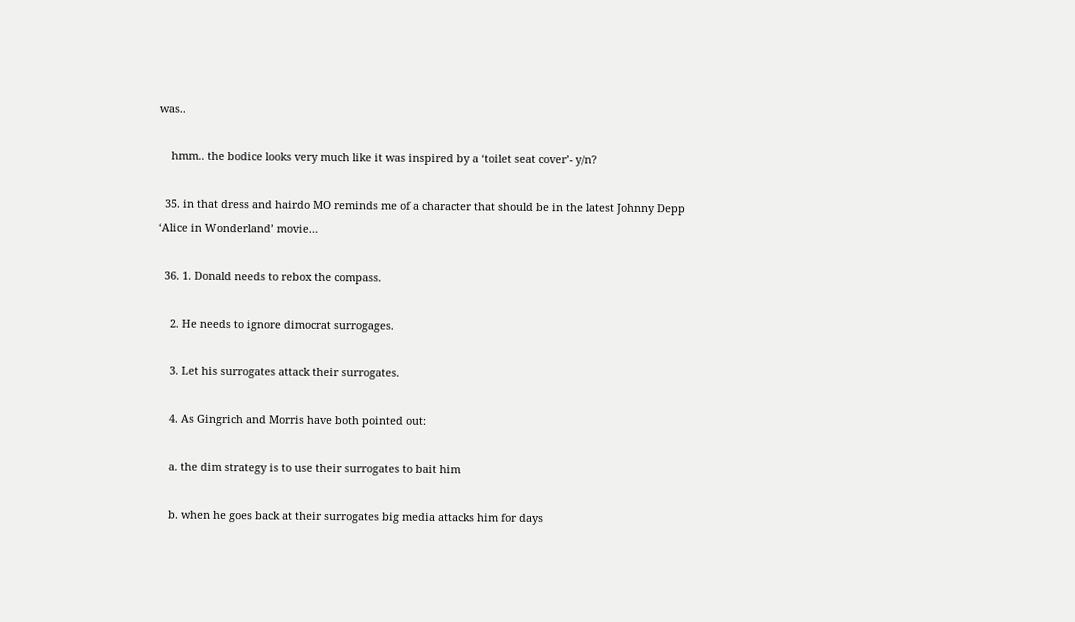was..

    hmm.. the bodice looks very much like it was inspired by a ‘toilet seat cover’- y/n?

  35. in that dress and hairdo MO reminds me of a character that should be in the latest Johnny Depp ‘Alice in Wonderland’ movie…

  36. 1. Donald needs to rebox the compass.

    2. He needs to ignore dimocrat surrogages.

    3. Let his surrogates attack their surrogates.

    4. As Gingrich and Morris have both pointed out:

    a. the dim strategy is to use their surrogates to bait him

    b. when he goes back at their surrogates big media attacks him for days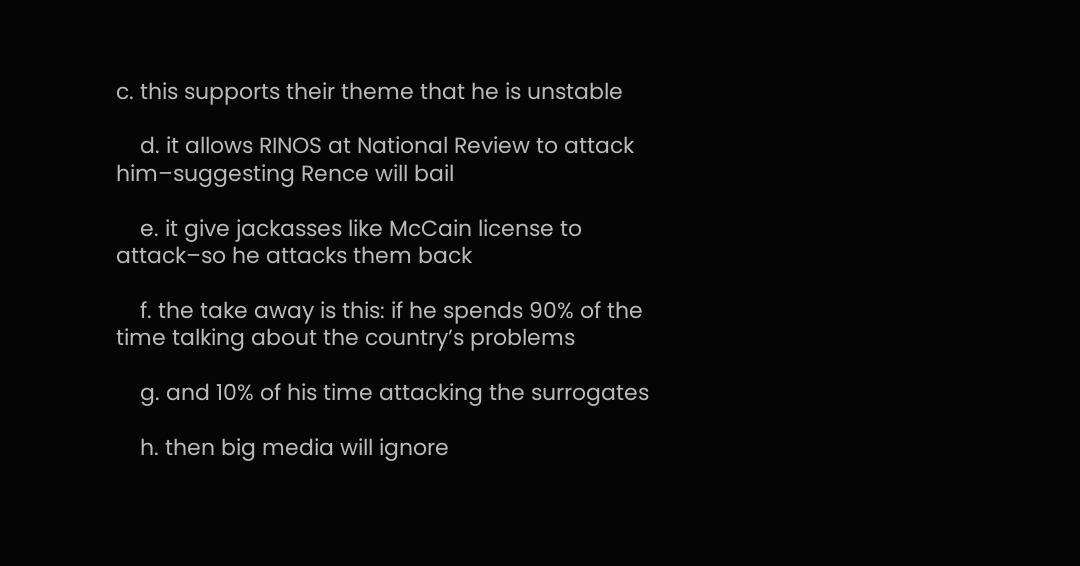c. this supports their theme that he is unstable

    d. it allows RINOS at National Review to attack him–suggesting Rence will bail

    e. it give jackasses like McCain license to attack–so he attacks them back

    f. the take away is this: if he spends 90% of the time talking about the country’s problems

    g. and 10% of his time attacking the surrogates

    h. then big media will ignore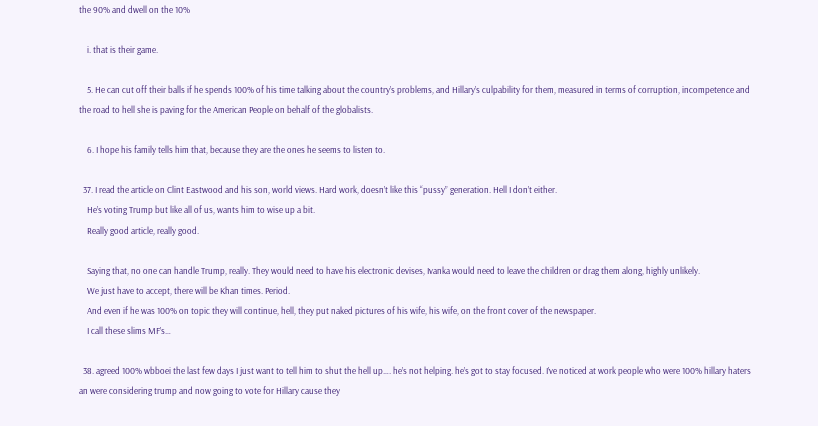the 90% and dwell on the 10%

    i. that is their game.

    5. He can cut off their balls if he spends 100% of his time talking about the country’s problems, and Hillary’s culpability for them, measured in terms of corruption, incompetence and the road to hell she is paving for the American People on behalf of the globalists.

    6. I hope his family tells him that, because they are the ones he seems to listen to.

  37. I read the article on Clint Eastwood and his son, world views. Hard work, doesn’t like this “pussy” generation. Hell I don’t either.
    He’s voting Trump but like all of us, wants him to wise up a bit.
    Really good article, really good.

    Saying that, no one can handle Trump, really. They would need to have his electronic devises, Ivanka would need to leave the children or drag them along, highly unlikely.
    We just have to accept, there will be Khan times. Period.
    And even if he was 100% on topic they will continue, hell, they put naked pictures of his wife, his wife, on the front cover of the newspaper.
    I call these slims MF’s…

  38. agreed 100% wbboei the last few days I just want to tell him to shut the hell up…. he’s not helping. he’s got to stay focused. I’ve noticed at work people who were 100% hillary haters an were considering trump and now going to vote for Hillary cause they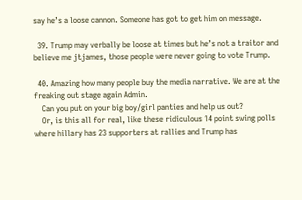say he’s a loose cannon. Someone has got to get him on message.

  39. Trump may verbally be loose at times but he’s not a traitor and believe me jtjames, those people were never going to vote Trump.

  40. Amazing how many people buy the media narrative. We are at the freaking out stage again Admin.
    Can you put on your big boy/girl panties and help us out?
    Or, is this all for real, like these ridiculous 14 point swing polls where hillary has 23 supporters at rallies and Trump has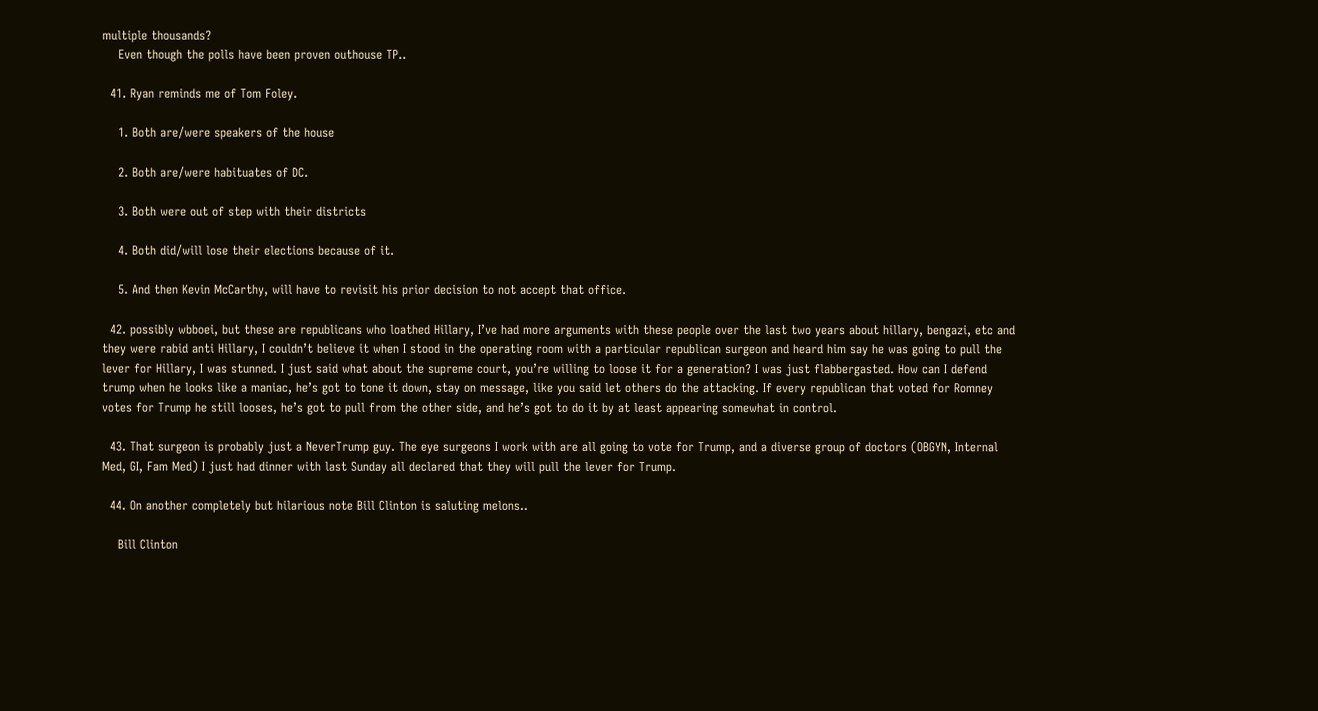multiple thousands?
    Even though the polls have been proven outhouse TP..

  41. Ryan reminds me of Tom Foley.

    1. Both are/were speakers of the house

    2. Both are/were habituates of DC.

    3. Both were out of step with their districts

    4. Both did/will lose their elections because of it.

    5. And then Kevin McCarthy, will have to revisit his prior decision to not accept that office.

  42. possibly wbboei, but these are republicans who loathed Hillary, I’ve had more arguments with these people over the last two years about hillary, bengazi, etc and they were rabid anti Hillary, I couldn’t believe it when I stood in the operating room with a particular republican surgeon and heard him say he was going to pull the lever for Hillary, I was stunned. I just said what about the supreme court, you’re willing to loose it for a generation? I was just flabbergasted. How can I defend trump when he looks like a maniac, he’s got to tone it down, stay on message, like you said let others do the attacking. If every republican that voted for Romney votes for Trump he still looses, he’s got to pull from the other side, and he’s got to do it by at least appearing somewhat in control.

  43. That surgeon is probably just a NeverTrump guy. The eye surgeons I work with are all going to vote for Trump, and a diverse group of doctors (OBGYN, Internal Med, GI, Fam Med) I just had dinner with last Sunday all declared that they will pull the lever for Trump.

  44. On another completely but hilarious note Bill Clinton is saluting melons..

    Bill Clinton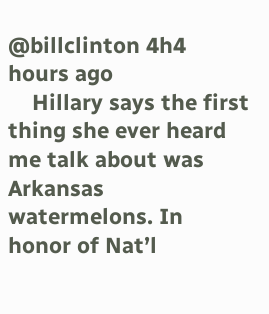@billclinton 4h4 hours ago
    Hillary says the first thing she ever heard me talk about was Arkansas watermelons. In honor of Nat’l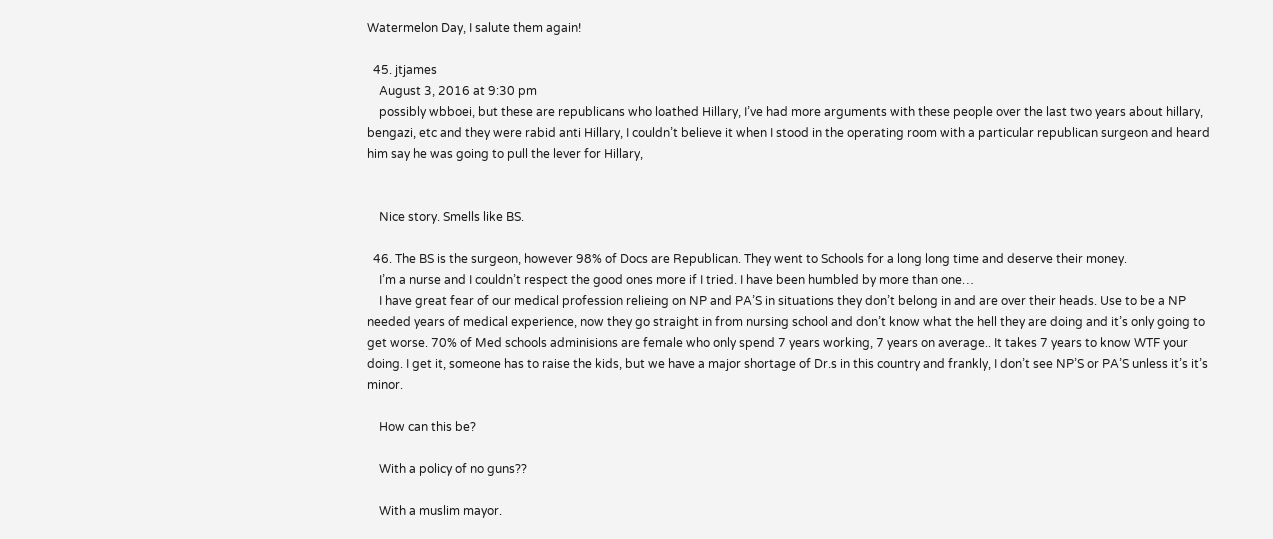Watermelon Day, I salute them again!

  45. jtjames
    August 3, 2016 at 9:30 pm
    possibly wbboei, but these are republicans who loathed Hillary, I’ve had more arguments with these people over the last two years about hillary, bengazi, etc and they were rabid anti Hillary, I couldn’t believe it when I stood in the operating room with a particular republican surgeon and heard him say he was going to pull the lever for Hillary,


    Nice story. Smells like BS.

  46. The BS is the surgeon, however 98% of Docs are Republican. They went to Schools for a long long time and deserve their money.
    I’m a nurse and I couldn’t respect the good ones more if I tried. I have been humbled by more than one…
    I have great fear of our medical profession relieing on NP and PA’S in situations they don’t belong in and are over their heads. Use to be a NP needed years of medical experience, now they go straight in from nursing school and don’t know what the hell they are doing and it’s only going to get worse. 70% of Med schools adminisions are female who only spend 7 years working, 7 years on average.. It takes 7 years to know WTF your doing. I get it, someone has to raise the kids, but we have a major shortage of Dr.s in this country and frankly, I don’t see NP’S or PA’S unless it’s it’s minor.

    How can this be?

    With a policy of no guns??

    With a muslim mayor.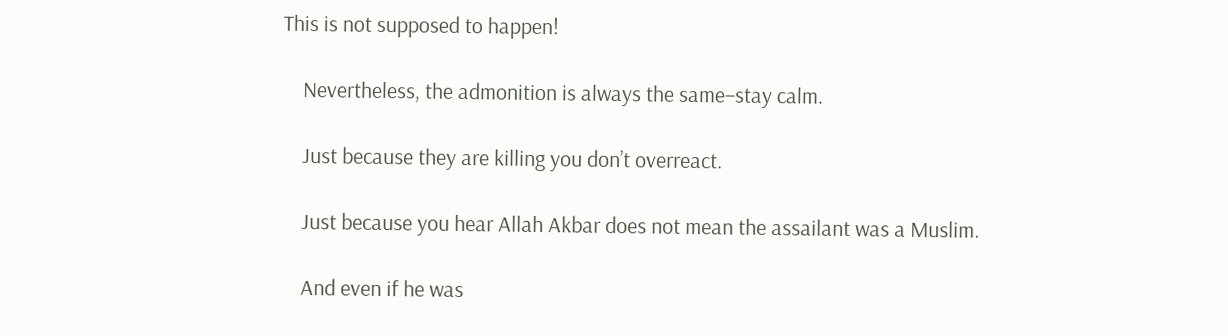This is not supposed to happen!

    Nevertheless, the admonition is always the same–stay calm.

    Just because they are killing you don’t overreact.

    Just because you hear Allah Akbar does not mean the assailant was a Muslim.

    And even if he was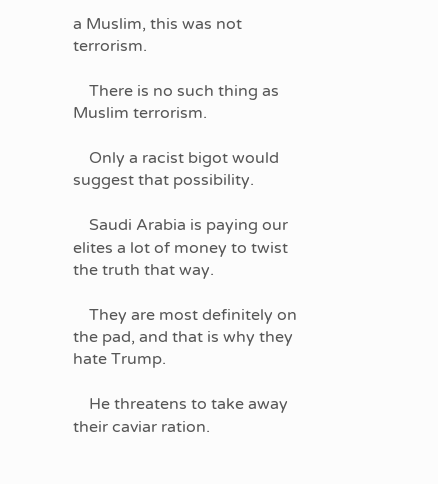a Muslim, this was not terrorism.

    There is no such thing as Muslim terrorism.

    Only a racist bigot would suggest that possibility.

    Saudi Arabia is paying our elites a lot of money to twist the truth that way.

    They are most definitely on the pad, and that is why they hate Trump.

    He threatens to take away their caviar ration.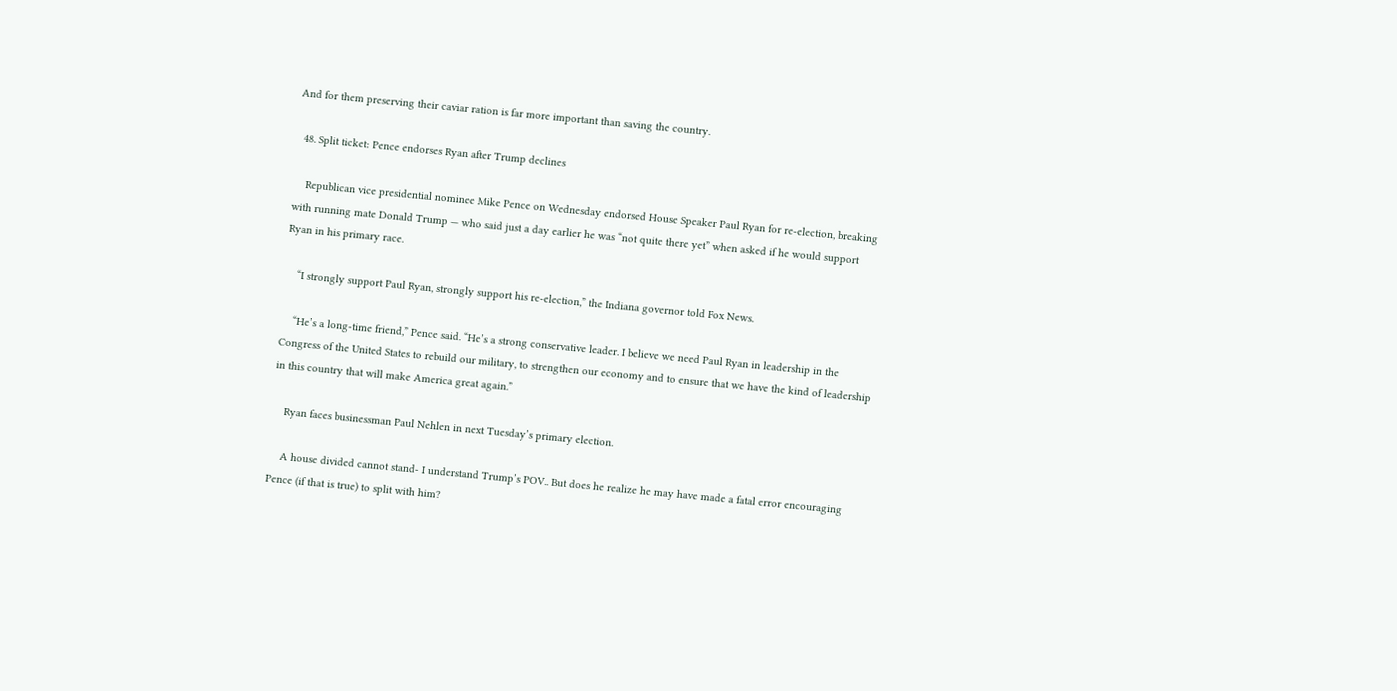And for them preserving their caviar ration is far more important than saving the country.

  48. Split ticket: Pence endorses Ryan after Trump declines

    Republican vice presidential nominee Mike Pence on Wednesday endorsed House Speaker Paul Ryan for re-election, breaking with running mate Donald Trump — who said just a day earlier he was “not quite there yet” when asked if he would support Ryan in his primary race.

    “I strongly support Paul Ryan, strongly support his re-election,” the Indiana governor told Fox News.

    “He’s a long-time friend,” Pence said. “He’s a strong conservative leader. I believe we need Paul Ryan in leadership in the Congress of the United States to rebuild our military, to strengthen our economy and to ensure that we have the kind of leadership in this country that will make America great again.”

    Ryan faces businessman Paul Nehlen in next Tuesday’s primary election.

    A house divided cannot stand- I understand Trump’s POV.. But does he realize he may have made a fatal error encouraging Pence (if that is true) to split with him?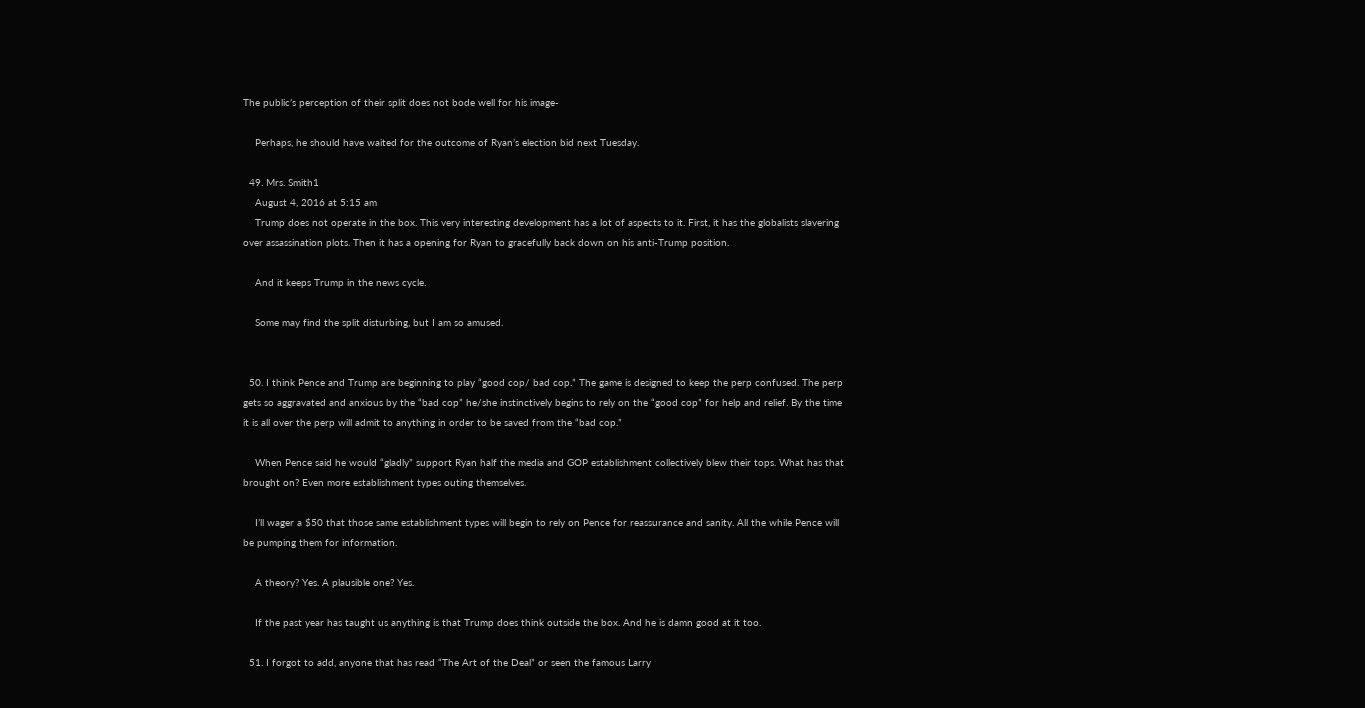The public’s perception of their split does not bode well for his image-

    Perhaps, he should have waited for the outcome of Ryan’s election bid next Tuesday.

  49. Mrs. Smith1
    August 4, 2016 at 5:15 am
    Trump does not operate in the box. This very interesting development has a lot of aspects to it. First, it has the globalists slavering over assassination plots. Then it has a opening for Ryan to gracefully back down on his anti-Trump position.

    And it keeps Trump in the news cycle.

    Some may find the split disturbing, but I am so amused.


  50. I think Pence and Trump are beginning to play “good cop/ bad cop.” The game is designed to keep the perp confused. The perp gets so aggravated and anxious by the “bad cop” he/she instinctively begins to rely on the “good cop” for help and relief. By the time it is all over the perp will admit to anything in order to be saved from the “bad cop.”

    When Pence said he would “gladly” support Ryan half the media and GOP establishment collectively blew their tops. What has that brought on? Even more establishment types outing themselves.

    I’ll wager a $50 that those same establishment types will begin to rely on Pence for reassurance and sanity. All the while Pence will be pumping them for information.

    A theory? Yes. A plausible one? Yes.

    If the past year has taught us anything is that Trump does think outside the box. And he is damn good at it too.

  51. I forgot to add, anyone that has read “The Art of the Deal” or seen the famous Larry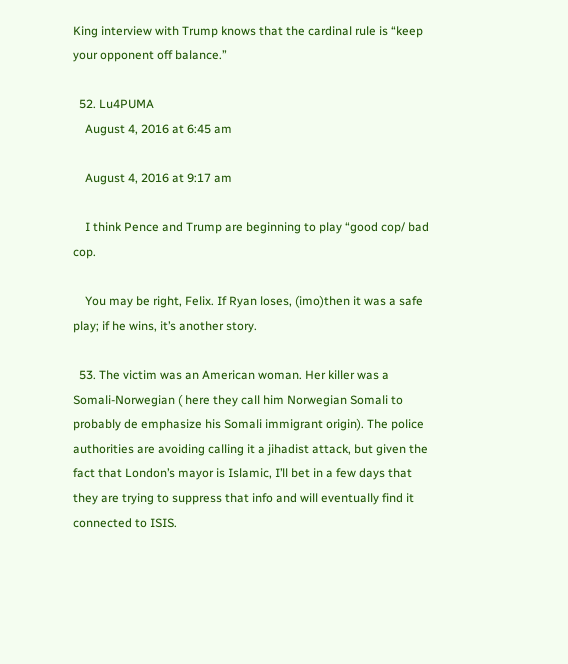King interview with Trump knows that the cardinal rule is “keep your opponent off balance.”

  52. Lu4PUMA
    August 4, 2016 at 6:45 am

    August 4, 2016 at 9:17 am

    I think Pence and Trump are beginning to play “good cop/ bad cop.

    You may be right, Felix. If Ryan loses, (imo)then it was a safe play; if he wins, it’s another story.

  53. The victim was an American woman. Her killer was a Somali-Norwegian ( here they call him Norwegian Somali to probably de emphasize his Somali immigrant origin). The police authorities are avoiding calling it a jihadist attack, but given the fact that London’s mayor is Islamic, I’ll bet in a few days that they are trying to suppress that info and will eventually find it connected to ISIS.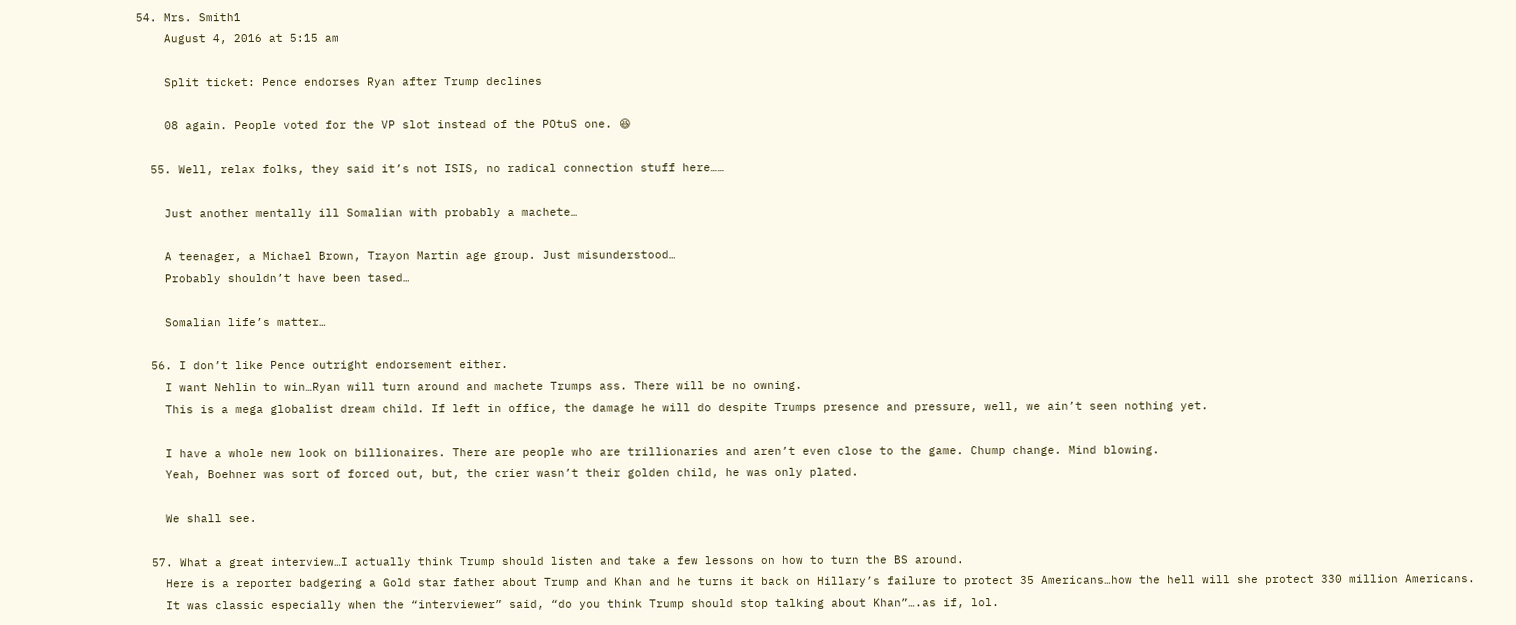54. Mrs. Smith1
    August 4, 2016 at 5:15 am

    Split ticket: Pence endorses Ryan after Trump declines

    08 again. People voted for the VP slot instead of the POtuS one. 😆

  55. Well, relax folks, they said it’s not ISIS, no radical connection stuff here……

    Just another mentally ill Somalian with probably a machete…

    A teenager, a Michael Brown, Trayon Martin age group. Just misunderstood…
    Probably shouldn’t have been tased…

    Somalian life’s matter…

  56. I don’t like Pence outright endorsement either.
    I want Nehlin to win…Ryan will turn around and machete Trumps ass. There will be no owning.
    This is a mega globalist dream child. If left in office, the damage he will do despite Trumps presence and pressure, well, we ain’t seen nothing yet.

    I have a whole new look on billionaires. There are people who are trillionaries and aren’t even close to the game. Chump change. Mind blowing.
    Yeah, Boehner was sort of forced out, but, the crier wasn’t their golden child, he was only plated.

    We shall see.

  57. What a great interview…I actually think Trump should listen and take a few lessons on how to turn the BS around.
    Here is a reporter badgering a Gold star father about Trump and Khan and he turns it back on Hillary’s failure to protect 35 Americans…how the hell will she protect 330 million Americans.
    It was classic especially when the “interviewer” said, “do you think Trump should stop talking about Khan”….as if, lol.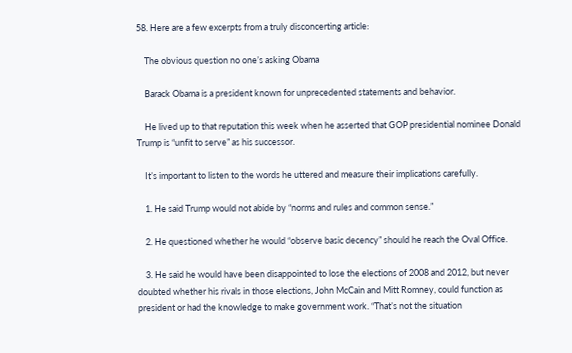58. Here are a few excerpts from a truly disconcerting article:

    The obvious question no one’s asking Obama

    Barack Obama is a president known for unprecedented statements and behavior.

    He lived up to that reputation this week when he asserted that GOP presidential nominee Donald Trump is “unfit to serve” as his successor.

    It’s important to listen to the words he uttered and measure their implications carefully.

    1. He said Trump would not abide by “norms and rules and common sense.”

    2. He questioned whether he would “observe basic decency” should he reach the Oval Office.

    3. He said he would have been disappointed to lose the elections of 2008 and 2012, but never doubted whether his rivals in those elections, John McCain and Mitt Romney, could function as president or had the knowledge to make government work. “That’s not the situation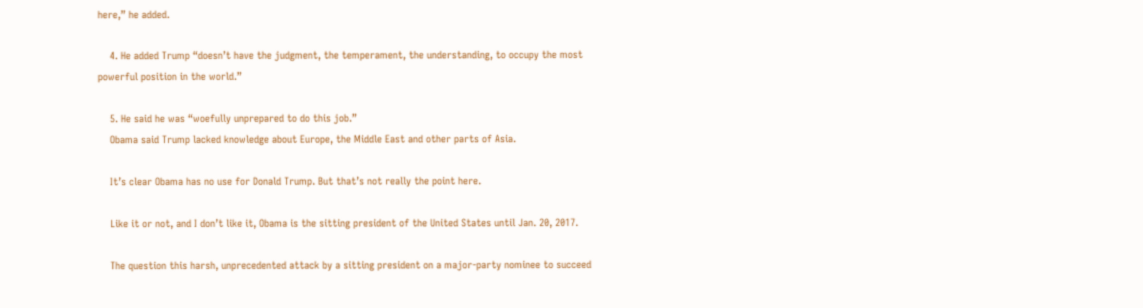here,” he added.

    4. He added Trump “doesn’t have the judgment, the temperament, the understanding, to occupy the most powerful position in the world.”

    5. He said he was “woefully unprepared to do this job.”
    Obama said Trump lacked knowledge about Europe, the Middle East and other parts of Asia.

    It’s clear Obama has no use for Donald Trump. But that’s not really the point here.

    Like it or not, and I don’t like it, Obama is the sitting president of the United States until Jan. 20, 2017.

    The question this harsh, unprecedented attack by a sitting president on a major-party nominee to succeed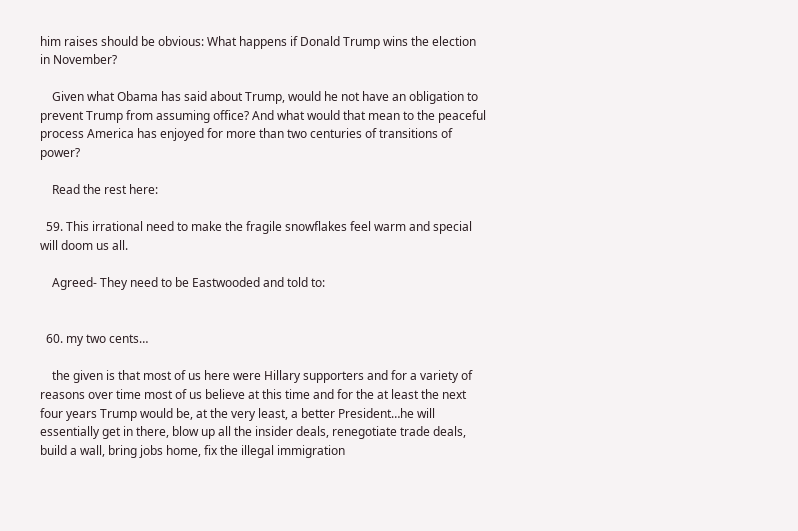him raises should be obvious: What happens if Donald Trump wins the election in November?

    Given what Obama has said about Trump, would he not have an obligation to prevent Trump from assuming office? And what would that mean to the peaceful process America has enjoyed for more than two centuries of transitions of power?

    Read the rest here:

  59. This irrational need to make the fragile snowflakes feel warm and special will doom us all.

    Agreed- They need to be Eastwooded and told to:


  60. my two cents…

    the given is that most of us here were Hillary supporters and for a variety of reasons over time most of us believe at this time and for the at least the next four years Trump would be, at the very least, a better President…he will essentially get in there, blow up all the insider deals, renegotiate trade deals, build a wall, bring jobs home, fix the illegal immigration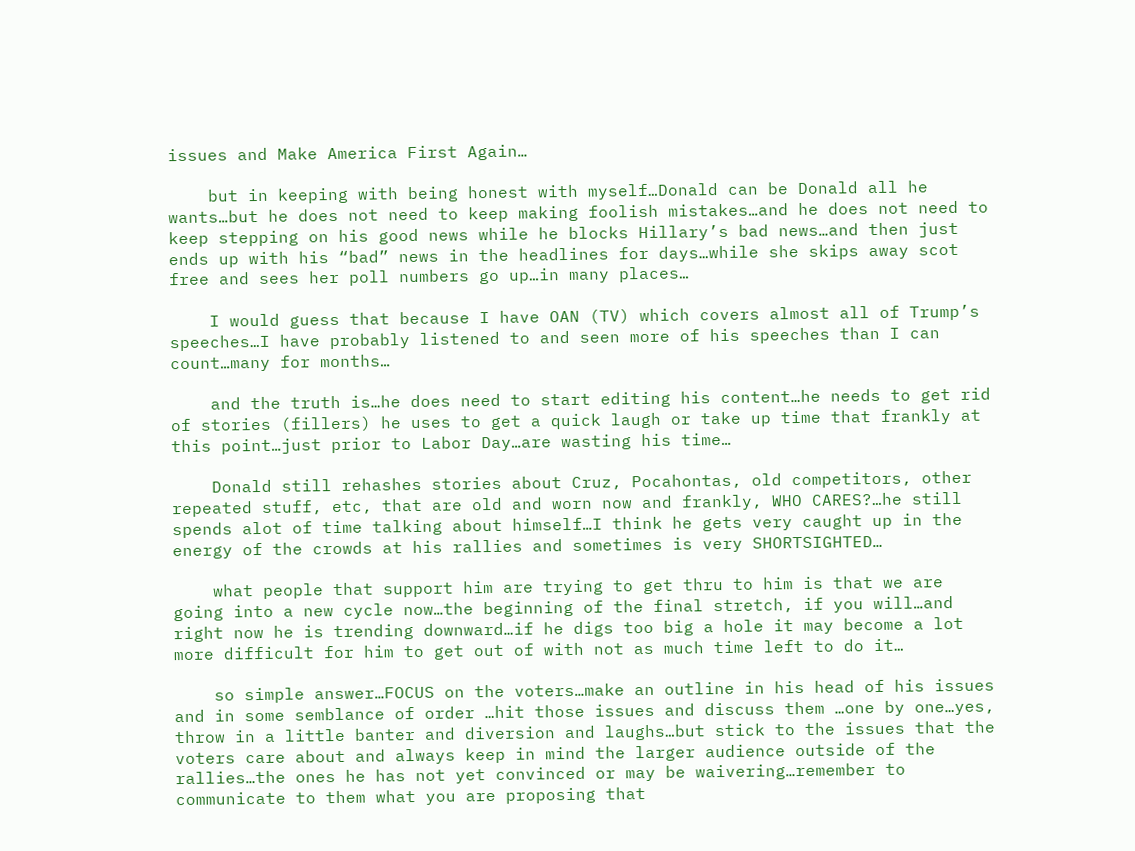issues and Make America First Again…

    but in keeping with being honest with myself…Donald can be Donald all he wants…but he does not need to keep making foolish mistakes…and he does not need to keep stepping on his good news while he blocks Hillary’s bad news…and then just ends up with his “bad” news in the headlines for days…while she skips away scot free and sees her poll numbers go up…in many places…

    I would guess that because I have OAN (TV) which covers almost all of Trump’s speeches…I have probably listened to and seen more of his speeches than I can count…many for months…

    and the truth is…he does need to start editing his content…he needs to get rid of stories (fillers) he uses to get a quick laugh or take up time that frankly at this point…just prior to Labor Day…are wasting his time…

    Donald still rehashes stories about Cruz, Pocahontas, old competitors, other repeated stuff, etc, that are old and worn now and frankly, WHO CARES?…he still spends alot of time talking about himself…I think he gets very caught up in the energy of the crowds at his rallies and sometimes is very SHORTSIGHTED…

    what people that support him are trying to get thru to him is that we are going into a new cycle now…the beginning of the final stretch, if you will…and right now he is trending downward…if he digs too big a hole it may become a lot more difficult for him to get out of with not as much time left to do it…

    so simple answer…FOCUS on the voters…make an outline in his head of his issues and in some semblance of order …hit those issues and discuss them …one by one…yes, throw in a little banter and diversion and laughs…but stick to the issues that the voters care about and always keep in mind the larger audience outside of the rallies…the ones he has not yet convinced or may be waivering…remember to communicate to them what you are proposing that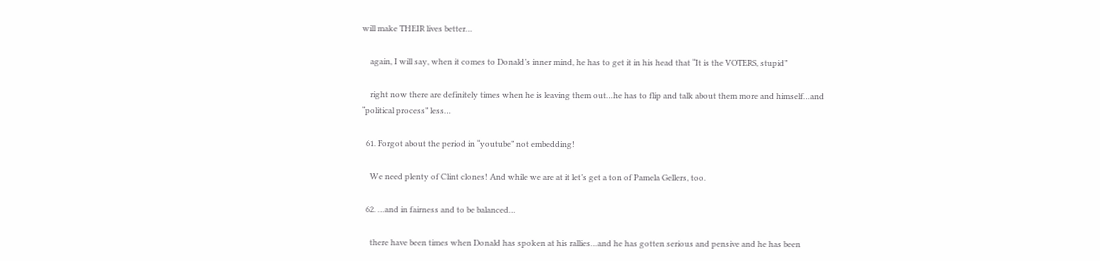will make THEIR lives better…

    again, I will say, when it comes to Donald’s inner mind, he has to get it in his head that “It is the VOTERS, stupid”

    right now there are definitely times when he is leaving them out…he has to flip and talk about them more and himself…and “political process” less…

  61. Forgot about the period in “youtube” not embedding!

    We need plenty of Clint clones! And while we are at it let’s get a ton of Pamela Gellers, too.

  62. …and in fairness and to be balanced…

    there have been times when Donald has spoken at his rallies…and he has gotten serious and pensive and he has been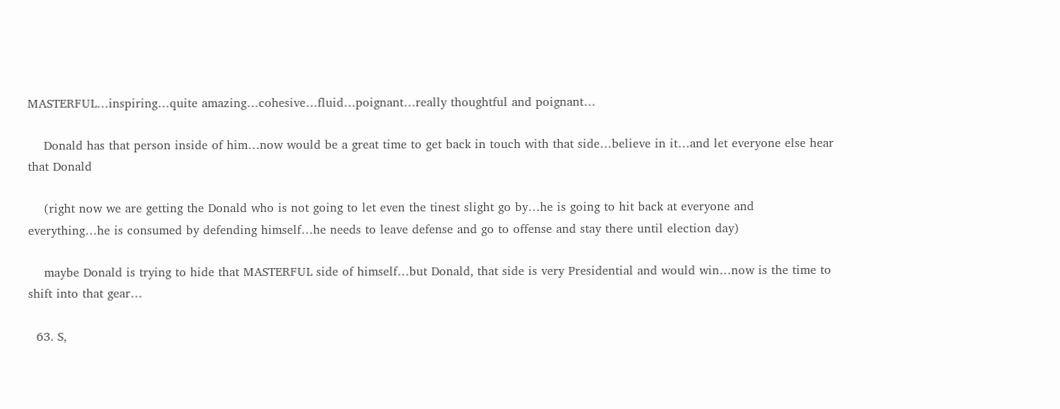MASTERFUL…inspiring…quite amazing…cohesive…fluid…poignant…really thoughtful and poignant…

    Donald has that person inside of him…now would be a great time to get back in touch with that side…believe in it…and let everyone else hear that Donald

    (right now we are getting the Donald who is not going to let even the tinest slight go by…he is going to hit back at everyone and everything…he is consumed by defending himself…he needs to leave defense and go to offense and stay there until election day)

    maybe Donald is trying to hide that MASTERFUL side of himself…but Donald, that side is very Presidential and would win…now is the time to shift into that gear…

  63. S,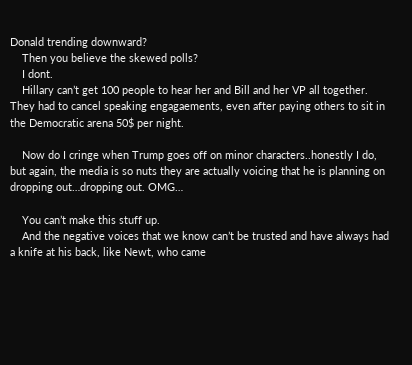Donald trending downward?
    Then you believe the skewed polls?
    I dont.
    Hillary can’t get 100 people to hear her and Bill and her VP all together. They had to cancel speaking engagaements, even after paying others to sit in the Democratic arena 50$ per night.

    Now do I cringe when Trump goes off on minor characters..honestly I do, but again, the media is so nuts they are actually voicing that he is planning on dropping out…dropping out. OMG…

    You can’t make this stuff up.
    And the negative voices that we know can’t be trusted and have always had a knife at his back, like Newt, who came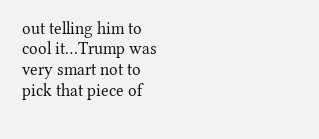out telling him to cool it…Trump was very smart not to pick that piece of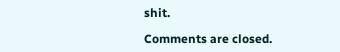shit.

Comments are closed.